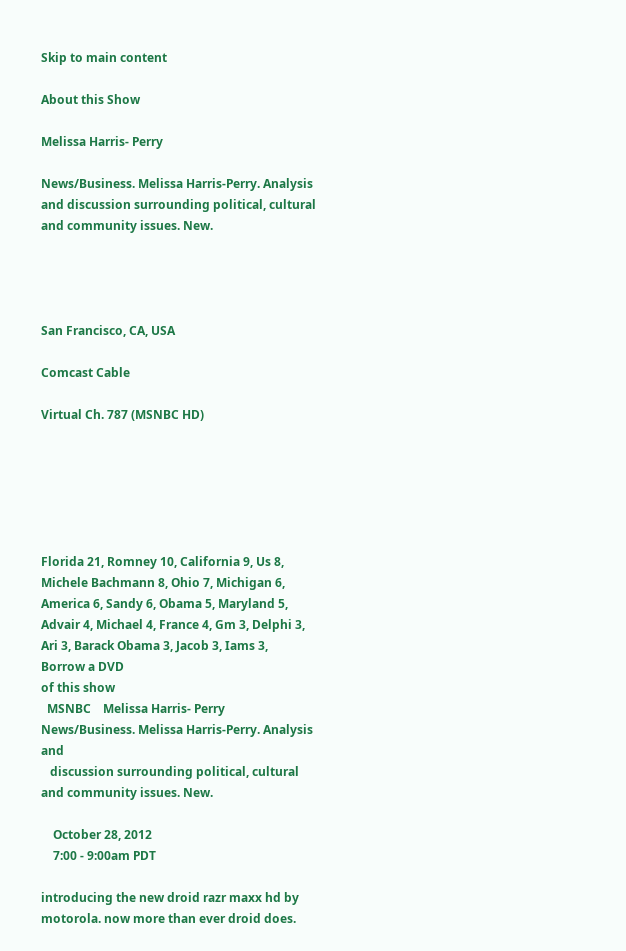Skip to main content

About this Show

Melissa Harris- Perry

News/Business. Melissa Harris-Perry. Analysis and discussion surrounding political, cultural and community issues. New.




San Francisco, CA, USA

Comcast Cable

Virtual Ch. 787 (MSNBC HD)






Florida 21, Romney 10, California 9, Us 8, Michele Bachmann 8, Ohio 7, Michigan 6, America 6, Sandy 6, Obama 5, Maryland 5, Advair 4, Michael 4, France 4, Gm 3, Delphi 3, Ari 3, Barack Obama 3, Jacob 3, Iams 3,
Borrow a DVD
of this show
  MSNBC    Melissa Harris- Perry    News/Business. Melissa Harris-Perry. Analysis and
   discussion surrounding political, cultural and community issues. New.

    October 28, 2012
    7:00 - 9:00am PDT

introducing the new droid razr maxx hd by motorola. now more than ever droid does.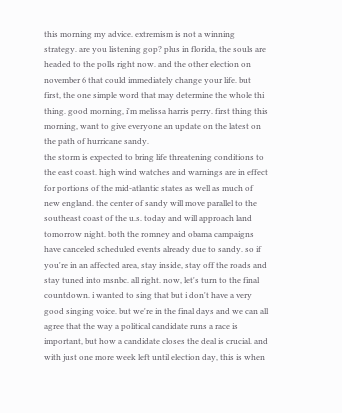this morning my advice. extremism is not a winning strategy. are you listening gop? plus in florida, the souls are headed to the polls right now. and the other election on november 6 that could immediately change your life. but first, the one simple word that may determine the whole thi thing. good morning, i'm melissa harris perry. first thing this morning, want to give everyone an update on the latest on the path of hurricane sandy.
the storm is expected to bring life threatening conditions to the east coast. high wind watches and warnings are in effect for portions of the mid-atlantic states as well as much of new england. the center of sandy will move parallel to the southeast coast of the u.s. today and will approach land tomorrow night. both the romney and obama campaigns have canceled scheduled events already due to sandy. so if you're in an affected area, stay inside, stay off the roads and stay tuned into msnbc. all right. now, let's turn to the final countdown. i wanted to sing that but i don't have a very good singing voice. but we're in the final days and we can all agree that the way a political candidate runs a race is important, but how a candidate closes the deal is crucial. and with just one more week left until election day, this is when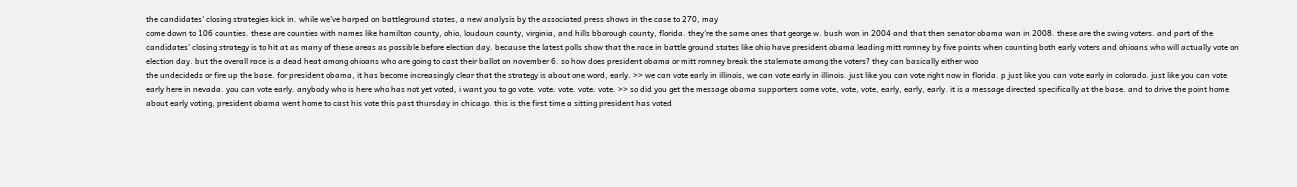the candidates' closing strategies kick in. while we've harped on battleground states, a new analysis by the associated press shows in the case to 270, may
come down to 106 counties. these are counties with names like hamilton county, ohio, loudoun county, virginia, and hills bborough county, florida. they're the same ones that george w. bush won in 2004 and that then senator obama wan in 2008. these are the swing voters. and part of the candidates' closing strategy is to hit at as many of these areas as possible before election day. because the latest polls show that the race in battle ground states like ohio have president obama leading mitt romney by five points when counting both early voters and ohioans who will actually vote on election day. but the overall race is a dead heat among ohioans who are going to cast their ballot on november 6. so how does president obama or mitt romney break the stalemate among the voters? they can basically either woo
the undecideds or fire up the base. for president obama, it has become increasingly clear that the strategy is about one word, early. >> we can vote early in illinois, we can vote early in illinois. just like you can vote right now in florida. p just like you can vote early in colorado. just like you can vote early here in nevada. you can vote early. anybody who is here who has not yet voted, i want you to go vote. vote. vote. vote. vote. >> so did you get the message obama supporters some vote, vote, vote, early, early, early. it is a message directed specifically at the base. and to drive the point home about early voting, president obama went home to cast his vote this past thursday in chicago. this is the first time a sitting president has voted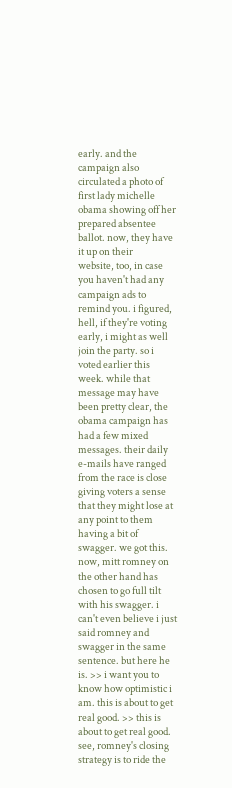early. and the campaign also circulated a photo of first lady michelle obama showing off her prepared absentee ballot. now, they have it up on their
website, too, in case you haven't had any campaign ads to remind you. i figured, hell, if they're voting early, i might as well join the party. so i voted earlier this week. while that message may have been pretty clear, the obama campaign has had a few mixed messages. their daily e-mails have ranged from the race is close giving voters a sense that they might lose at any point to them having a bit of swagger. we got this. now, mitt romney on the other hand has chosen to go full tilt with his swagger. i can't even believe i just said romney and swagger in the same sentence. but here he is. >> i want you to know how optimistic i am. this is about to get real good. >> this is about to get real good. see, romney's closing strategy is to ride the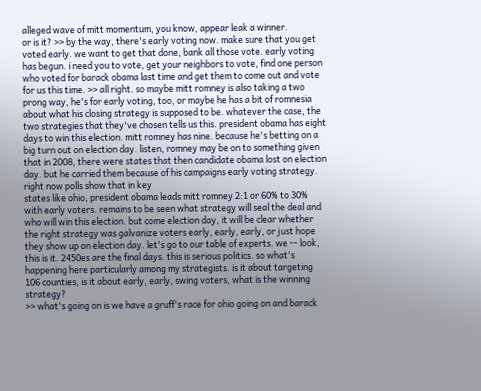alleged wave of mitt momentum, you know, appear leak a winner.
or is it? >> by the way, there's early voting now. make sure that you get voted early. we want to get that done, bank all those vote. early voting has begun. i need you to vote, get your neighbors to vote, find one person who voted for barack obama last time and get them to come out and vote for us this time. >> all right. so maybe mitt romney is also taking a two prong way, he's for early voting, too, or maybe he has a bit of romnesia about what his closing strategy is supposed to be. whatever the case, the two strategies that they've chosen tells us this. president obama has eight days to win this election. mitt romney has nine. because he's betting on a big turn out on election day. listen, romney may be on to something given that in 2008, there were states that then candidate obama lost on election day. but he carried them because of his campaigns early voting strategy. right now polls show that in key
states like ohio, president obama leads mitt romney 2:1 or 60% to 30% with early voters. remains to be seen what strategy will seal the deal and who will win this election. but come election day, it will be clear whether the right strategy was galvanize voters early, early, early, or just hope they show up on election day. let's go to our table of experts. we -- look, this is it. 2450es are the final days. this is serious politics. so what's happening here particularly among my strategists. is it about targeting 106 counties, is it about early, early, swing voters, what is the winning strategy?
>> what's going on is we have a gruff's race for ohio going on and barack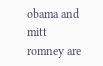obama and mitt romney are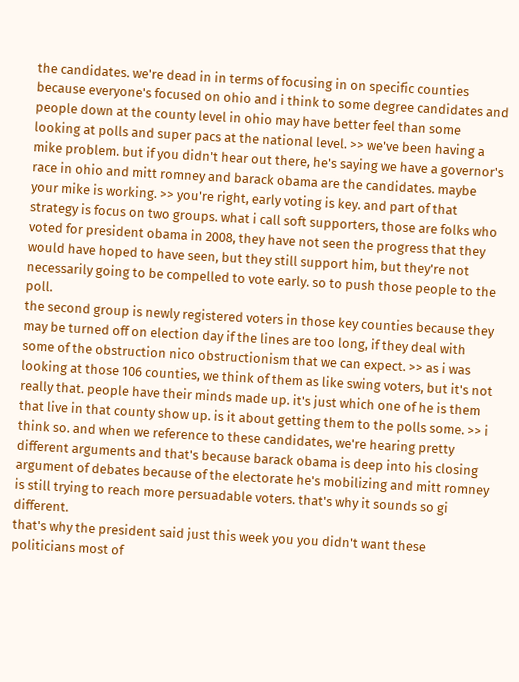the candidates. we're dead in in terms of focusing in on specific counties because everyone's focused on ohio and i think to some degree candidates and people down at the county level in ohio may have better feel than some looking at polls and super pacs at the national level. >> we've been having a mike problem. but if you didn't hear out there, he's saying we have a governor's race in ohio and mitt romney and barack obama are the candidates. maybe your mike is working. >> you're right, early voting is key. and part of that strategy is focus on two groups. what i call soft supporters, those are folks who voted for president obama in 2008, they have not seen the progress that they would have hoped to have seen, but they still support him, but they're not necessarily going to be compelled to vote early. so to push those people to the poll.
the second group is newly registered voters in those key counties because they may be turned off on election day if the lines are too long, if they deal with some of the obstruction nico obstructionism that we can expect. >> as i was looking at those 106 counties, we think of them as like swing voters, but it's not really that. people have their minds made up. it's just which one of he is them that live in that county show up. is it about getting them to the polls some. >> i think so. and when we reference to these candidates, we're hearing pretty different arguments and that's because barack obama is deep into his closing argument of debates because of the electorate he's mobilizing and mitt romney is still trying to reach more persuadable voters. that's why it sounds so gi different.
that's why the president said just this week you you didn't want these politicians most of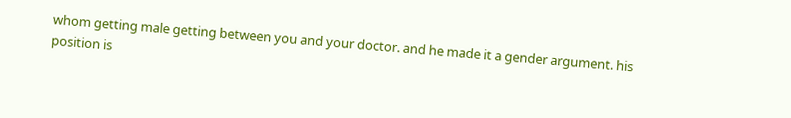whom getting male getting between you and your doctor. and he made it a gender argument. his position is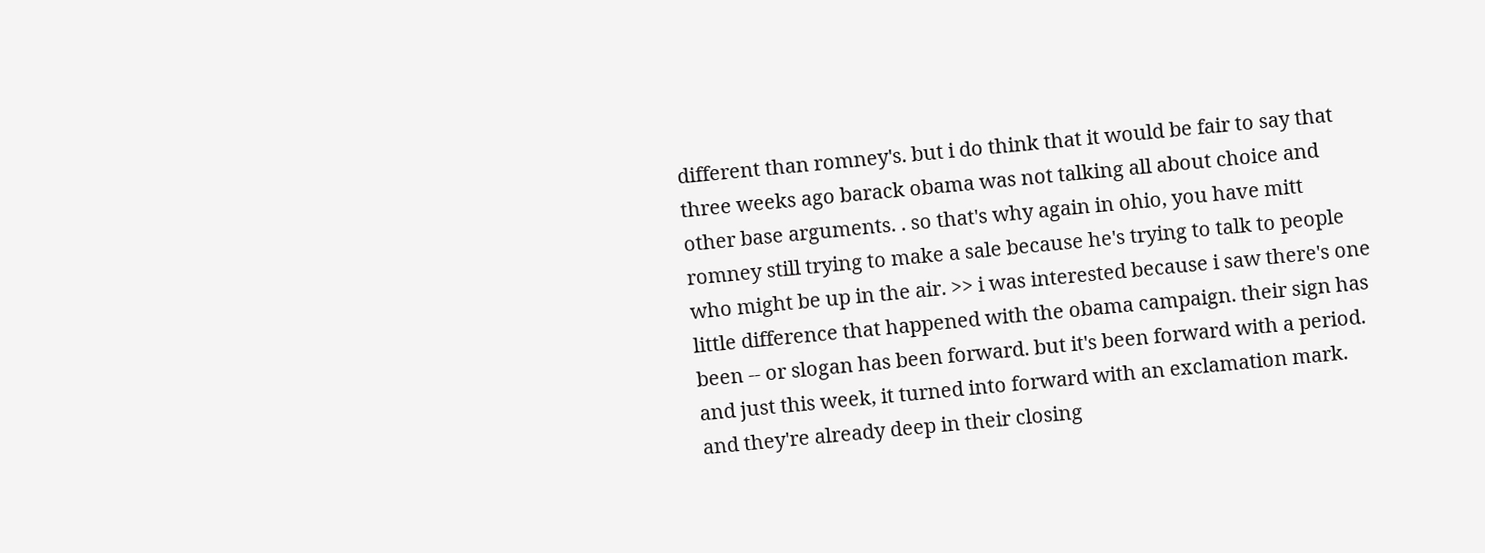different than romney's. but i do think that it would be fair to say that three weeks ago barack obama was not talking all about choice and other base arguments. . so that's why again in ohio, you have mitt romney still trying to make a sale because he's trying to talk to people who might be up in the air. >> i was interested because i saw there's one little difference that happened with the obama campaign. their sign has been -- or slogan has been forward. but it's been forward with a period. and just this week, it turned into forward with an exclamation mark. and they're already deep in their closing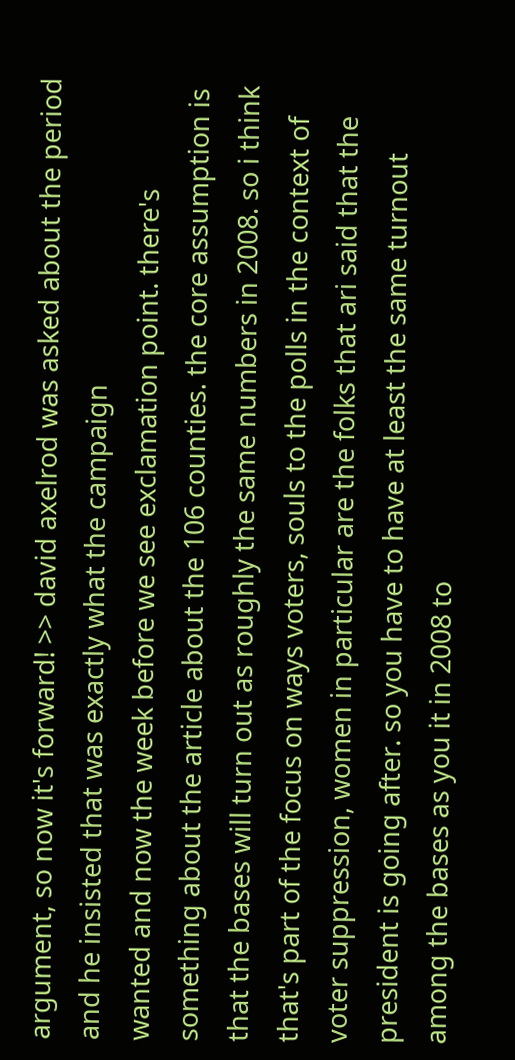argument, so now it's forward! >> david axelrod was asked about the period and he insisted that was exactly what the campaign
wanted and now the week before we see exclamation point. there's something about the article about the 106 counties. the core assumption is that the bases will turn out as roughly the same numbers in 2008. so i think that's part of the focus on ways voters, souls to the polls in the context of voter suppression, women in particular are the folks that ari said that the president is going after. so you have to have at least the same turnout among the bases as you it in 2008 to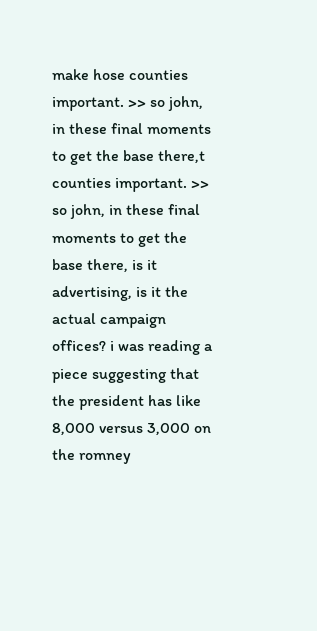make hose counties important. >> so john, in these final moments to get the base there,t counties important. >> so john, in these final moments to get the base there, is it advertising, is it the actual campaign offices? i was reading a piece suggesting that the president has like 8,000 versus 3,000 on the romney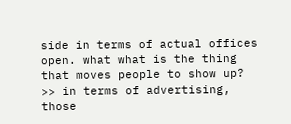side in terms of actual offices open. what what is the thing that moves people to show up? >> in terms of advertising, those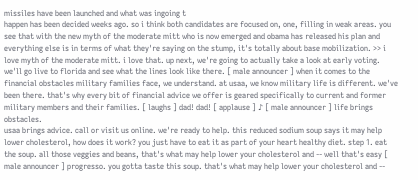missiles have been launched and what was ingoing t
happen has been decided weeks ago. so i think both candidates are focused on, one, filling in weak areas. you see that with the new myth of the moderate mitt who is now emerged and obama has released his plan and everything else is in terms of what they're saying on the stump, it's totally about base mobilization. >> i love myth of the moderate mitt. i love that. up next, we're going to actually take a look at early voting. we'll go live to florida and see what the lines look like there. [ male announcer ] when it comes to the financial obstacles military families face, we understand. at usaa, we know military life is different. we've been there. that's why every bit of financial advice we offer is geared specifically to current and former military members and their families. [ laughs ] dad! dad! [ applause ] ♪ [ male announcer ] life brings obstacles.
usaa brings advice. call or visit us online. we're ready to help. this reduced sodium soup says it may help lower cholesterol, how does it work? you just have to eat it as part of your heart healthy diet. step 1. eat the soup. all those veggies and beans, that's what may help lower your cholesterol and -- well that's easy [ male announcer ] progresso. you gotta taste this soup. that's what may help lower your cholesterol and --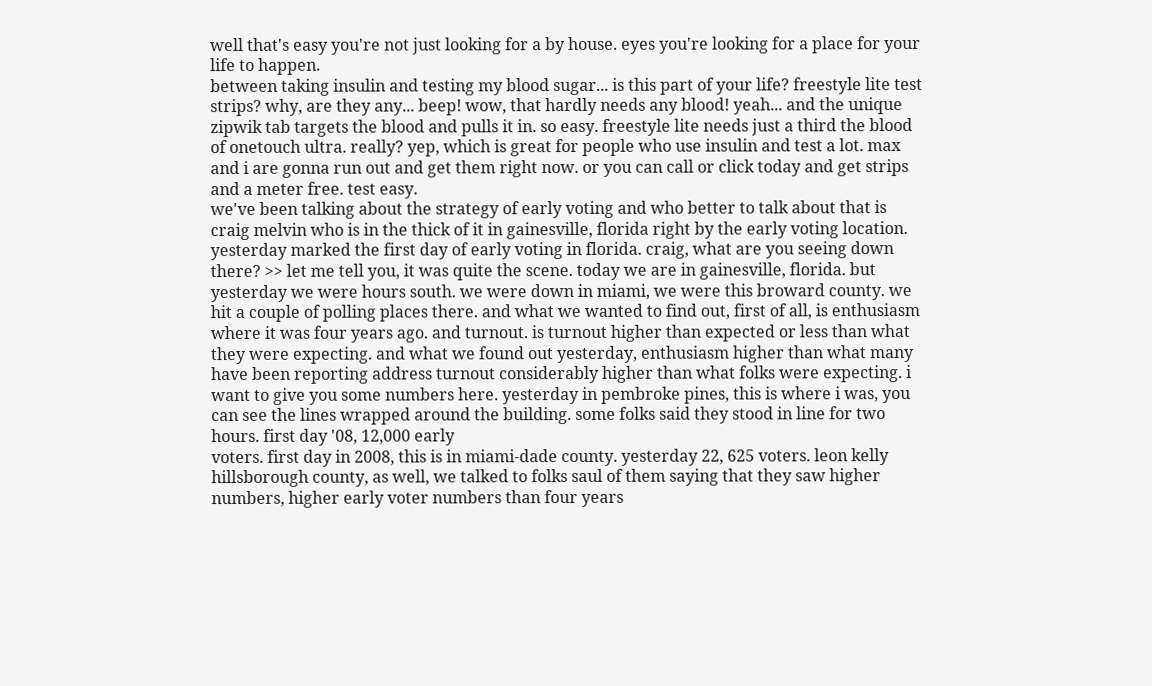well that's easy you're not just looking for a by house. eyes you're looking for a place for your life to happen.
between taking insulin and testing my blood sugar... is this part of your life? freestyle lite test strips? why, are they any... beep! wow, that hardly needs any blood! yeah... and the unique zipwik tab targets the blood and pulls it in. so easy. freestyle lite needs just a third the blood of onetouch ultra. really? yep, which is great for people who use insulin and test a lot. max and i are gonna run out and get them right now. or you can call or click today and get strips and a meter free. test easy.
we've been talking about the strategy of early voting and who better to talk about that is
craig melvin who is in the thick of it in gainesville, florida right by the early voting location. yesterday marked the first day of early voting in florida. craig, what are you seeing down there? >> let me tell you, it was quite the scene. today we are in gainesville, florida. but yesterday we were hours south. we were down in miami, we were this broward county. we hit a couple of polling places there. and what we wanted to find out, first of all, is enthusiasm where it was four years ago. and turnout. is turnout higher than expected or less than what they were expecting. and what we found out yesterday, enthusiasm higher than what many have been reporting address turnout considerably higher than what folks were expecting. i want to give you some numbers here. yesterday in pembroke pines, this is where i was, you can see the lines wrapped around the building. some folks said they stood in line for two hours. first day '08, 12,000 early
voters. first day in 2008, this is in miami-dade county. yesterday 22, 625 voters. leon kelly hillsborough county, as well, we talked to folks saul of them saying that they saw higher numbers, higher early voter numbers than four years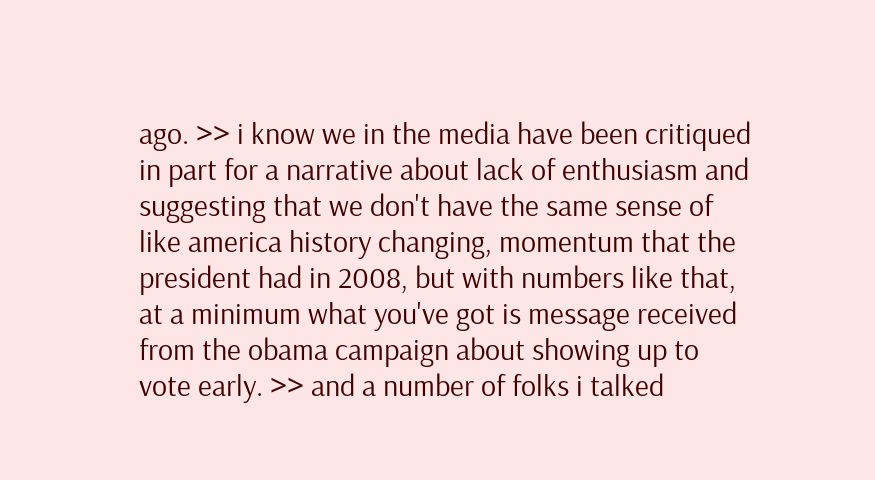ago. >> i know we in the media have been critiqued in part for a narrative about lack of enthusiasm and suggesting that we don't have the same sense of like america history changing, momentum that the president had in 2008, but with numbers like that, at a minimum what you've got is message received from the obama campaign about showing up to vote early. >> and a number of folks i talked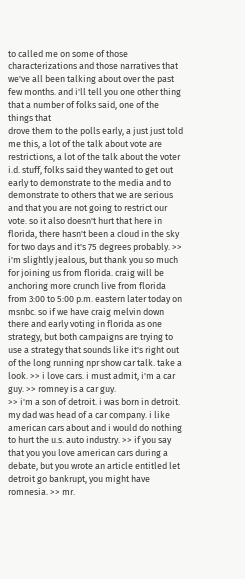to called me on some of those characterizations and those narratives that we've all been talking about over the past few months. and i'll tell you one other thing that a number of folks said, one of the things that
drove them to the polls early, a just just told me this, a lot of the talk about vote are restrictions, a lot of the talk about the voter i.d. stuff, folks said they wanted to get out early to demonstrate to the media and to demonstrate to others that we are serious and that you are not going to restrict our vote. so it also doesn't hurt that here in florida, there hasn't been a cloud in the sky for two days and it's 75 degrees probably. >> i'm slightly jealous, but thank you so much for joining us from florida. craig will be anchoring more crunch live from florida from 3:00 to 5:00 p.m. eastern later today on msnbc. so if we have craig melvin down there and early voting in florida as one strategy, but both campaigns are trying to use a strategy that sounds like it's right out of the long running npr show car talk. take a look. >> i love cars. i must admit, i'm a car guy. >> romney is a car guy.
>> i'm a son of detroit. i was born in detroit. my dad was head of a car company. i like american cars about and i would do nothing to hurt the u.s. auto industry. >> if you say that you you love american cars during a debate, but you wrote an article entitled let detroit go bankrupt, you might have romnesia. >> mr.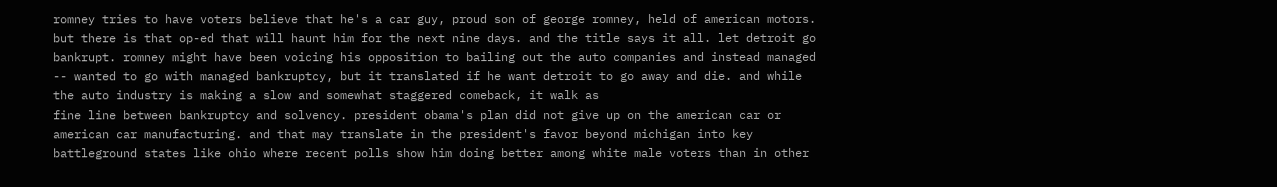romney tries to have voters believe that he's a car guy, proud son of george romney, held of american motors. but there is that op-ed that will haunt him for the next nine days. and the title says it all. let detroit go bankrupt. romney might have been voicing his opposition to bailing out the auto companies and instead managed -- wanted to go with managed bankruptcy, but it translated if he want detroit to go away and die. and while the auto industry is making a slow and somewhat staggered comeback, it walk as
fine line between bankruptcy and solvency. president obama's plan did not give up on the american car or american car manufacturing. and that may translate in the president's favor beyond michigan into key battleground states like ohio where recent polls show him doing better among white male voters than in other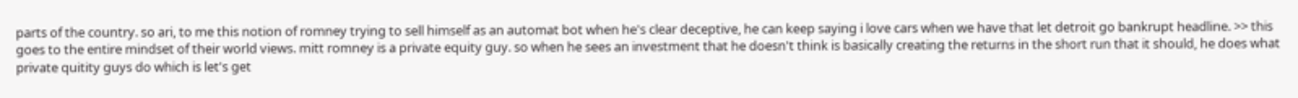parts of the country. so ari, to me this notion of romney trying to sell himself as an automat bot when he's clear deceptive, he can keep saying i love cars when we have that let detroit go bankrupt headline. >> this goes to the entire mindset of their world views. mitt romney is a private equity guy. so when he sees an investment that he doesn't think is basically creating the returns in the short run that it should, he does what private quitity guys do which is let's get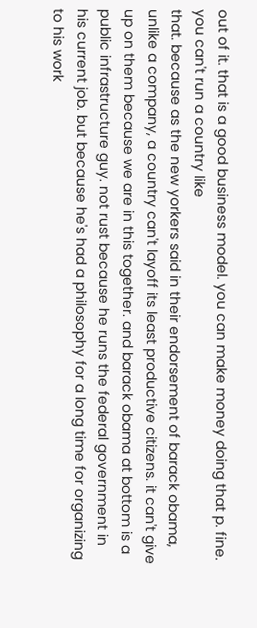out of it. that is a good business model. you can make money doing that p. fine. you can't run a country like
that. because as the new yorkers said in their endorsement of barack obama, unlike a company, a country can't layoff its least productive citizens. it can't give up on them because we are in this together. and barack obama at bottom is a public infrastructure guy. not rust because he runs the federal government in his current job. but because he's had a philosophy for a long time for organizing to his work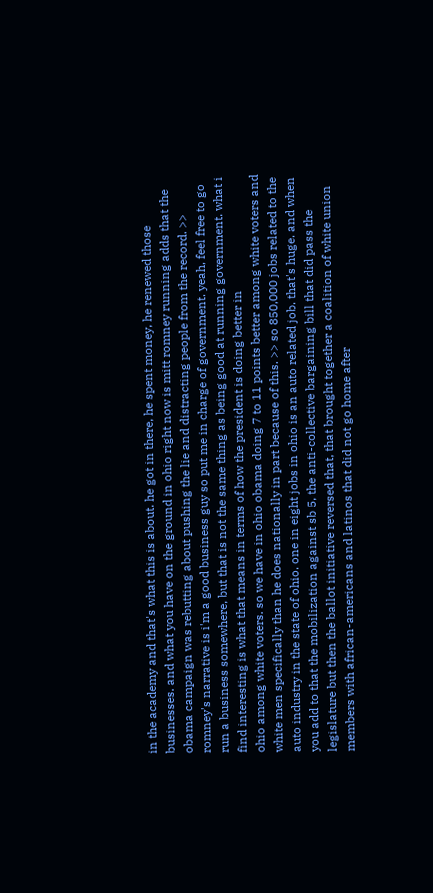in the academy and that's what this is about. he got in there, he spent money, he renewed those businesses. and what you have on the ground in ohio right now is mitt romney running adds that the obama campaign was rebutting about pushing the lie and distracting people from the record. >> romney's narrative is i'm a good business guy so put me in charge of government. yeah, feel free to go run a business somewhere, but that is not the same thing as being good at running government. what i find interesting is what that means in terms of how the president is doing better in
ohio among white voters. so we have in ohio obama doing 7 to 11 points better among white voters and white men specifically than he does nationally in part because of this. >> so 850,000 jobs related to the auto industry in the state of ohio. one in eight jobs in ohio is an auto related job. that's huge. and when you add to that the mobilization against sb 5, the anti-collective bargaining bill that did pass the legislature but then the ballot initiative reversed that, that brought together a coalition of white union members with african-americans and latinos that did not go home after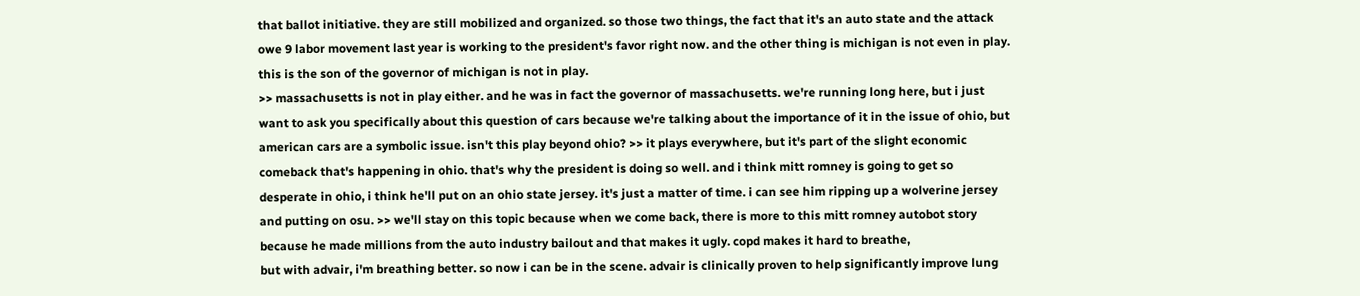that ballot initiative. they are still mobilized and organized. so those two things, the fact that it's an auto state and the attack owe 9 labor movement last year is working to the president's favor right now. and the other thing is michigan is not even in play. this is the son of the governor of michigan is not in play.
>> massachusetts is not in play either. and he was in fact the governor of massachusetts. we're running long here, but i just want to ask you specifically about this question of cars because we're talking about the importance of it in the issue of ohio, but american cars are a symbolic issue. isn't this play beyond ohio? >> it plays everywhere, but it's part of the slight economic comeback that's happening in ohio. that's why the president is doing so well. and i think mitt romney is going to get so desperate in ohio, i think he'll put on an ohio state jersey. it's just a matter of time. i can see him ripping up a wolverine jersey and putting on osu. >> we'll stay on this topic because when we come back, there is more to this mitt romney autobot story because he made millions from the auto industry bailout and that makes it ugly. copd makes it hard to breathe,
but with advair, i'm breathing better. so now i can be in the scene. advair is clinically proven to help significantly improve lung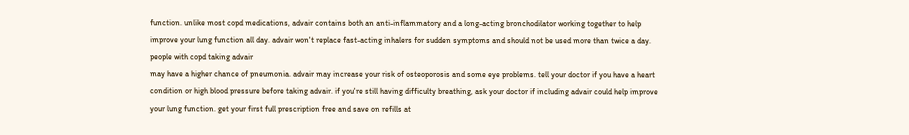function. unlike most copd medications, advair contains both an anti-inflammatory and a long-acting bronchodilator working together to help improve your lung function all day. advair won't replace fast-acting inhalers for sudden symptoms and should not be used more than twice a day. people with copd taking advair
may have a higher chance of pneumonia. advair may increase your risk of osteoporosis and some eye problems. tell your doctor if you have a heart condition or high blood pressure before taking advair. if you're still having difficulty breathing, ask your doctor if including advair could help improve your lung function. get your first full prescription free and save on refills at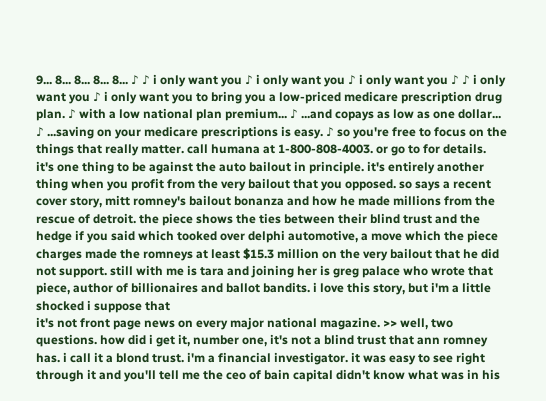9... 8... 8... 8... 8... ♪ ♪ i only want you ♪ i only want you ♪ i only want you ♪ ♪ i only want you ♪ i only want you to bring you a low-priced medicare prescription drug plan. ♪ with a low national plan premium... ♪ ...and copays as low as one dollar... ♪ ...saving on your medicare prescriptions is easy. ♪ so you're free to focus on the things that really matter. call humana at 1-800-808-4003. or go to for details.
it's one thing to be against the auto bailout in principle. it's entirely another thing when you profit from the very bailout that you opposed. so says a recent cover story, mitt romney's bailout bonanza and how he made millions from the rescue of detroit. the piece shows the ties between their blind trust and the hedge if you said which tooked over delphi automotive, a move which the piece charges made the romneys at least $15.3 million on the very bailout that he did not support. still with me is tara and joining her is greg palace who wrote that piece, author of billionaires and ballot bandits. i love this story, but i'm a little shocked i suppose that
it's not front page news on every major national magazine. >> well, two questions. how did i get it, number one, it's not a blind trust that ann romney has. i call it a blond trust. i'm a financial investigator. it was easy to see right through it and you'll tell me the ceo of bain capital didn't know what was in his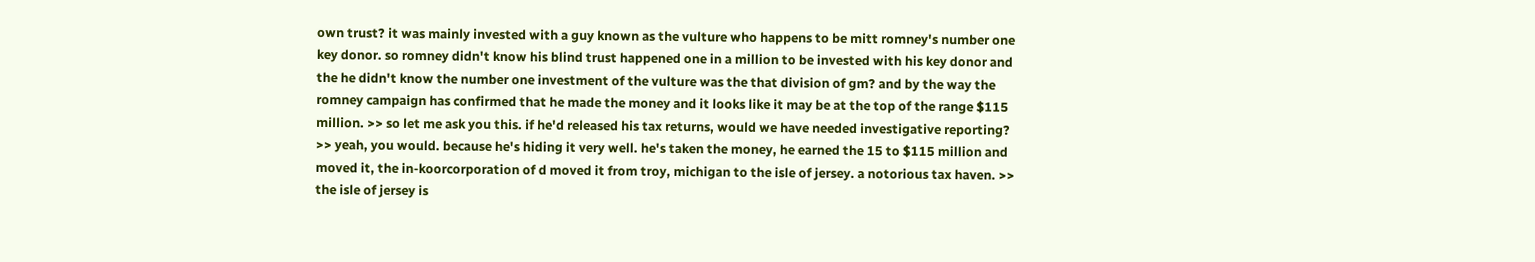own trust? it was mainly invested with a guy known as the vulture who happens to be mitt romney's number one key donor. so romney didn't know his blind trust happened one in a million to be invested with his key donor and the he didn't know the number one investment of the vulture was the that division of gm? and by the way the romney campaign has confirmed that he made the money and it looks like it may be at the top of the range $115 million. >> so let me ask you this. if he'd released his tax returns, would we have needed investigative reporting?
>> yeah, you would. because he's hiding it very well. he's taken the money, he earned the 15 to $115 million and moved it, the in-koorcorporation of d moved it from troy, michigan to the isle of jersey. a notorious tax haven. >> the isle of jersey is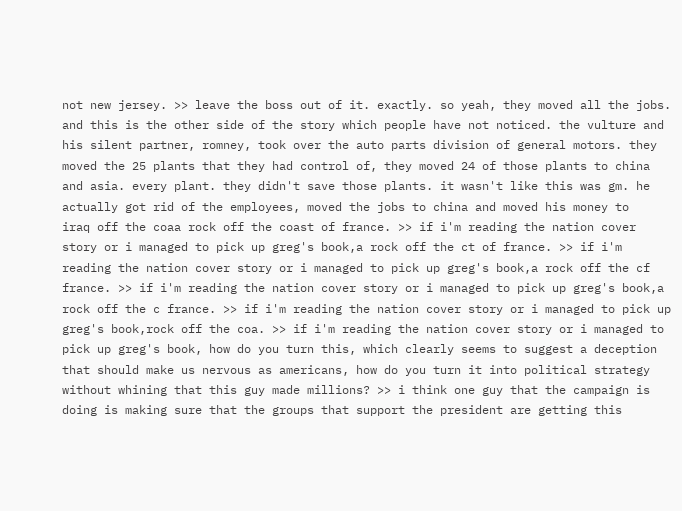not new jersey. >> leave the boss out of it. exactly. so yeah, they moved all the jobs. and this is the other side of the story which people have not noticed. the vulture and his silent partner, romney, took over the auto parts division of general motors. they moved the 25 plants that they had control of, they moved 24 of those plants to china and asia. every plant. they didn't save those plants. it wasn't like this was gm. he actually got rid of the employees, moved the jobs to china and moved his money to
iraq off the coaa rock off the coast of france. >> if i'm reading the nation cover story or i managed to pick up greg's book,a rock off the ct of france. >> if i'm reading the nation cover story or i managed to pick up greg's book,a rock off the cf france. >> if i'm reading the nation cover story or i managed to pick up greg's book,a rock off the c france. >> if i'm reading the nation cover story or i managed to pick up greg's book,rock off the coa. >> if i'm reading the nation cover story or i managed to pick up greg's book, how do you turn this, which clearly seems to suggest a deception that should make us nervous as americans, how do you turn it into political strategy without whining that this guy made millions? >> i think one guy that the campaign is doing is making sure that the groups that support the president are getting this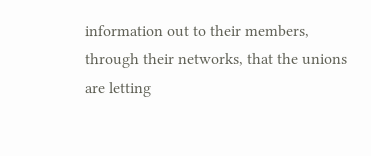information out to their members, through their networks, that the unions are letting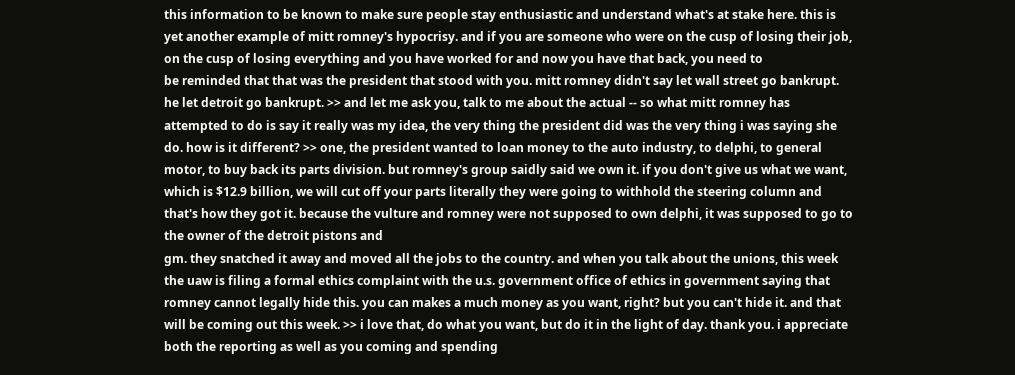this information to be known to make sure people stay enthusiastic and understand what's at stake here. this is yet another example of mitt romney's hypocrisy. and if you are someone who were on the cusp of losing their job, on the cusp of losing everything and you have worked for and now you have that back, you need to
be reminded that that was the president that stood with you. mitt romney didn't say let wall street go bankrupt. he let detroit go bankrupt. >> and let me ask you, talk to me about the actual -- so what mitt romney has attempted to do is say it really was my idea, the very thing the president did was the very thing i was saying she do. how is it different? >> one, the president wanted to loan money to the auto industry, to delphi, to general motor, to buy back its parts division. but romney's group saidly said we own it. if you don't give us what we want, which is $12.9 billion, we will cut off your parts literally they were going to withhold the steering column and that's how they got it. because the vulture and romney were not supposed to own delphi, it was supposed to go to the owner of the detroit pistons and
gm. they snatched it away and moved all the jobs to the country. and when you talk about the unions, this week the uaw is filing a formal ethics complaint with the u.s. government office of ethics in government saying that romney cannot legally hide this. you can makes a much money as you want, right? but you can't hide it. and that will be coming out this week. >> i love that, do what you want, but do it in the light of day. thank you. i appreciate both the reporting as well as you coming and spending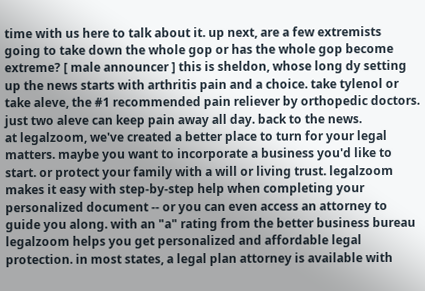time with us here to talk about it. up next, are a few extremists going to take down the whole gop or has the whole gop become extreme? [ male announcer ] this is sheldon, whose long dy setting up the news starts with arthritis pain and a choice. take tylenol or take aleve, the #1 recommended pain reliever by orthopedic doctors. just two aleve can keep pain away all day. back to the news.
at legalzoom, we've created a better place to turn for your legal matters. maybe you want to incorporate a business you'd like to start. or protect your family with a will or living trust. legalzoom makes it easy with step-by-step help when completing your personalized document -- or you can even access an attorney to guide you along. with an "a" rating from the better business bureau legalzoom helps you get personalized and affordable legal protection. in most states, a legal plan attorney is available with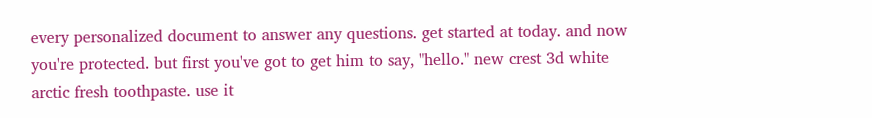every personalized document to answer any questions. get started at today. and now you're protected. but first you've got to get him to say, "hello." new crest 3d white arctic fresh toothpaste. use it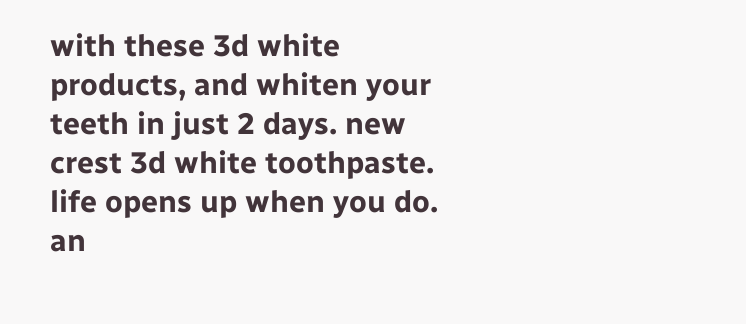with these 3d white products, and whiten your teeth in just 2 days. new crest 3d white toothpaste. life opens up when you do.
an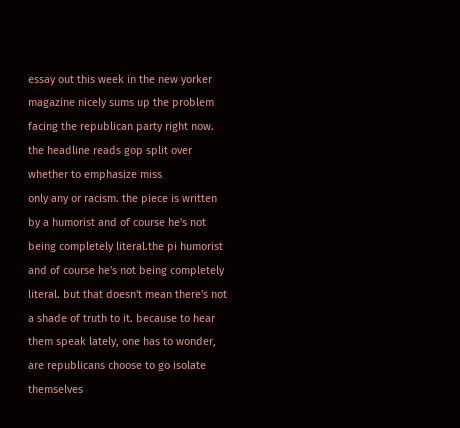essay out this week in the new yorker magazine nicely sums up the problem facing the republican party right now. the headline reads gop split over whether to emphasize miss
only any or racism. the piece is written by a humorist and of course he's not being completely literal.the pi humorist and of course he's not being completely literal. but that doesn't mean there's not a shade of truth to it. because to hear them speak lately, one has to wonder, are republicans choose to go isolate themselves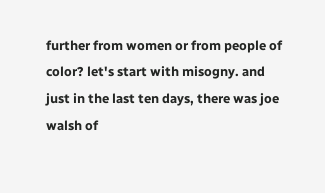further from women or from people of color? let's start with misogny. and just in the last ten days, there was joe walsh of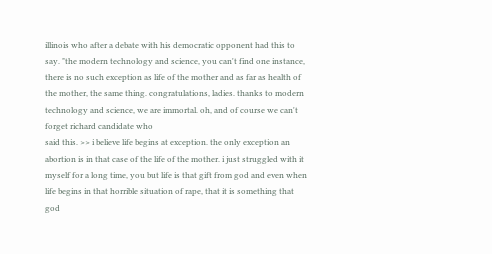illinois who after a debate with his democratic opponent had this to say. "the modern technology and science, you can't find one instance, there is no such exception as life of the mother and as far as health of the mother, the same thing. congratulations, ladies. thanks to modern technology and science, we are immortal. oh, and of course we can't forget richard candidate who
said this. >> i believe life begins at exception. the only exception an abortion is in that case of the life of the mother. i just struggled with it myself for a long time, you but life is that gift from god and even when life begins in that horrible situation of rape, that it is something that god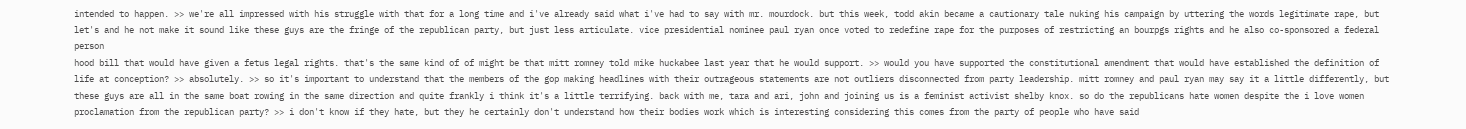intended to happen. >> we're all impressed with his struggle with that for a long time and i've already said what i've had to say with mr. mourdock. but this week, todd akin became a cautionary tale nuking his campaign by uttering the words legitimate rape, but let's and he not make it sound like these guys are the fringe of the republican party, but just less articulate. vice presidential nominee paul ryan once voted to redefine rape for the purposes of restricting an bourpgs rights and he also co-sponsored a federal person
hood bill that would have given a fetus legal rights. that's the same kind of of might be that mitt romney told mike huckabee last year that he would support. >> would you have supported the constitutional amendment that would have established the definition of life at conception? >> absolutely. >> so it's important to understand that the members of the gop making headlines with their outrageous statements are not outliers disconnected from party leadership. mitt romney and paul ryan may say it a little differently, but these guys are all in the same boat rowing in the same direction and quite frankly i think it's a little terrifying. back with me, tara and ari, john and joining us is a feminist activist shelby knox. so do the republicans hate women despite the i love women proclamation from the republican party? >> i don't know if they hate, but they he certainly don't understand how their bodies work which is interesting considering this comes from the party of people who have said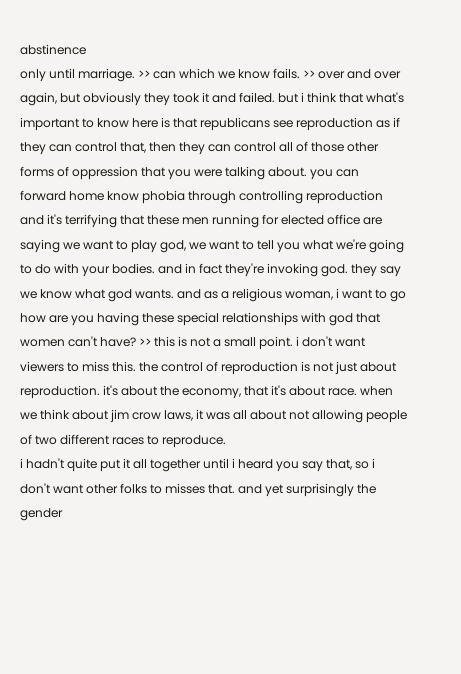abstinence
only until marriage. >> can which we know fails. >> over and over again, but obviously they took it and failed. but i think that what's important to know here is that republicans see reproduction as if they can control that, then they can control all of those other forms of oppression that you were talking about. you can forward home know phobia through controlling reproduction and it's terrifying that these men running for elected office are saying we want to play god, we want to tell you what we're going to do with your bodies. and in fact they're invoking god. they say we know what god wants. and as a religious woman, i want to go how are you having these special relationships with god that women can't have? >> this is not a small point. i don't want viewers to miss this. the control of reproduction is not just about reproduction. it's about the economy, that it's about race. when we think about jim crow laws, it was all about not allowing people of two different races to reproduce.
i hadn't quite put it all together until i heard you say that, so i don't want other folks to misses that. and yet surprisingly the gender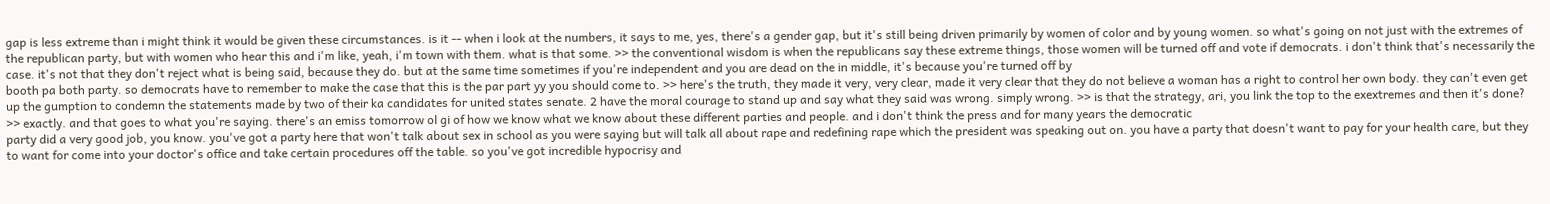gap is less extreme than i might think it would be given these circumstances. is it -- when i look at the numbers, it says to me, yes, there's a gender gap, but it's still being driven primarily by women of color and by young women. so what's going on not just with the extremes of the republican party, but with women who hear this and i'm like, yeah, i'm town with them. what is that some. >> the conventional wisdom is when the republicans say these extreme things, those women will be turned off and vote if democrats. i don't think that's necessarily the case. it's not that they don't reject what is being said, because they do. but at the same time sometimes if you're independent and you are dead on the in middle, it's because you're turned off by
booth pa both party. so democrats have to remember to make the case that this is the par part yy you should come to. >> here's the truth, they made it very, very clear, made it very clear that they do not believe a woman has a right to control her own body. they can't even get up the gumption to condemn the statements made by two of their ka candidates for united states senate. 2 have the moral courage to stand up and say what they said was wrong. simply wrong. >> is that the strategy, ari, you link the top to the exextremes and then it's done? >> exactly. and that goes to what you're saying. there's an emiss tomorrow ol gi of how we know what we know about these different parties and people. and i don't think the press and for many years the democratic
party did a very good job, you know. you've got a party here that won't talk about sex in school as you were saying but will talk all about rape and redefining rape which the president was speaking out on. you have a party that doesn't want to pay for your health care, but they to want for come into your doctor's office and take certain procedures off the table. so you've got incredible hypocrisy and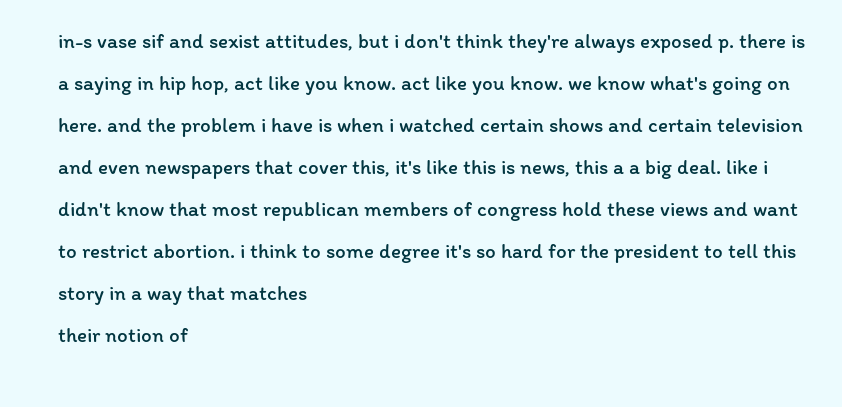in-s vase sif and sexist attitudes, but i don't think they're always exposed p. there is a saying in hip hop, act like you know. act like you know. we know what's going on here. and the problem i have is when i watched certain shows and certain television and even newspapers that cover this, it's like this is news, this a a big deal. like i didn't know that most republican members of congress hold these views and want to restrict abortion. i think to some degree it's so hard for the president to tell this story in a way that matches
their notion of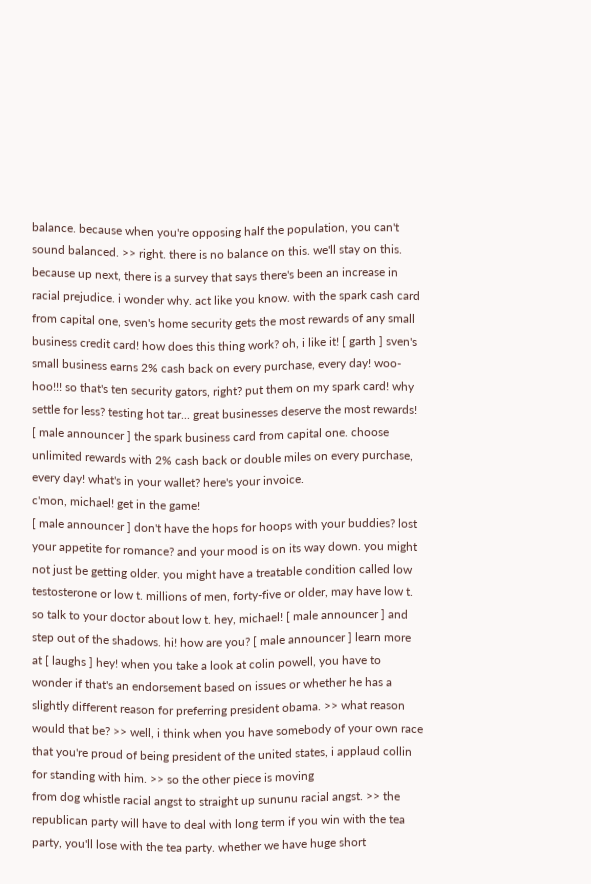balance. because when you're opposing half the population, you can't sound balanced. >> right. there is no balance on this. we'll stay on this. because up next, there is a survey that says there's been an increase in racial prejudice. i wonder why. act like you know. with the spark cash card from capital one, sven's home security gets the most rewards of any small business credit card! how does this thing work? oh, i like it! [ garth ] sven's small business earns 2% cash back on every purchase, every day! woo-hoo!!! so that's ten security gators, right? put them on my spark card! why settle for less? testing hot tar... great businesses deserve the most rewards! [ male announcer ] the spark business card from capital one. choose unlimited rewards with 2% cash back or double miles on every purchase, every day! what's in your wallet? here's your invoice.
c'mon, michael! get in the game!
[ male announcer ] don't have the hops for hoops with your buddies? lost your appetite for romance? and your mood is on its way down. you might not just be getting older. you might have a treatable condition called low testosterone or low t. millions of men, forty-five or older, may have low t. so talk to your doctor about low t. hey, michael! [ male announcer ] and step out of the shadows. hi! how are you? [ male announcer ] learn more at [ laughs ] hey! when you take a look at colin powell, you have to wonder if that's an endorsement based on issues or whether he has a slightly different reason for preferring president obama. >> what reason would that be? >> well, i think when you have somebody of your own race that you're proud of being president of the united states, i applaud collin for standing with him. >> so the other piece is moving
from dog whistle racial angst to straight up sununu racial angst. >> the republican party will have to deal with long term if you win with the tea party, you'll lose with the tea party. whether we have huge short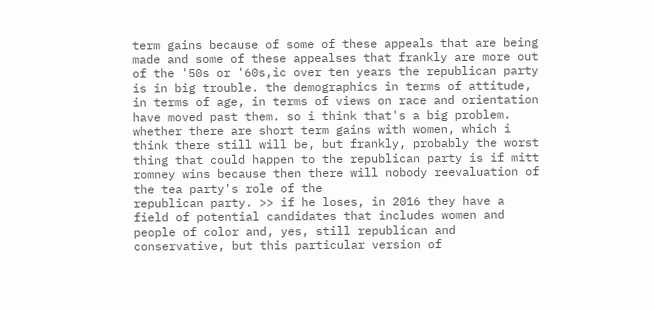term gains because of some of these appeals that are being made and some of these appealses that frankly are more out of the '50s or '60s,ic over ten years the republican party is in big trouble. the demographics in terms of attitude, in terms of age, in terms of views on race and orientation have moved past them. so i think that's a big problem. whether there are short term gains with women, which i think there still will be, but frankly, probably the worst thing that could happen to the republican party is if mitt romney wins because then there will nobody reevaluation of the tea party's role of the
republican party. >> if he loses, in 2016 they have a field of potential candidates that includes women and people of color and, yes, still republican and conservative, but this particular version of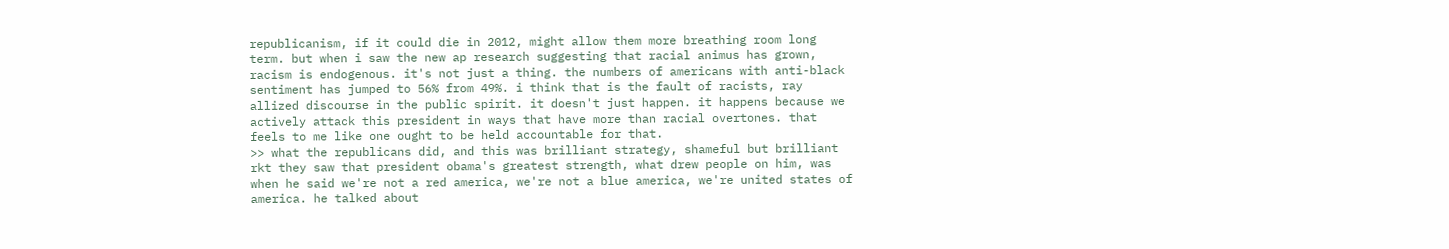republicanism, if it could die in 2012, might allow them more breathing room long term. but when i saw the new ap research suggesting that racial animus has grown, racism is endogenous. it's not just a thing. the numbers of americans with anti-black sentiment has jumped to 56% from 49%. i think that is the fault of racists, ray allized discourse in the public spirit. it doesn't just happen. it happens because we actively attack this president in ways that have more than racial overtones. that feels to me like one ought to be held accountable for that.
>> what the republicans did, and this was brilliant strategy, shameful but brilliant rkt they saw that president obama's greatest strength, what drew people on him, was when he said we're not a red america, we're not a blue america, we're united states of america. he talked about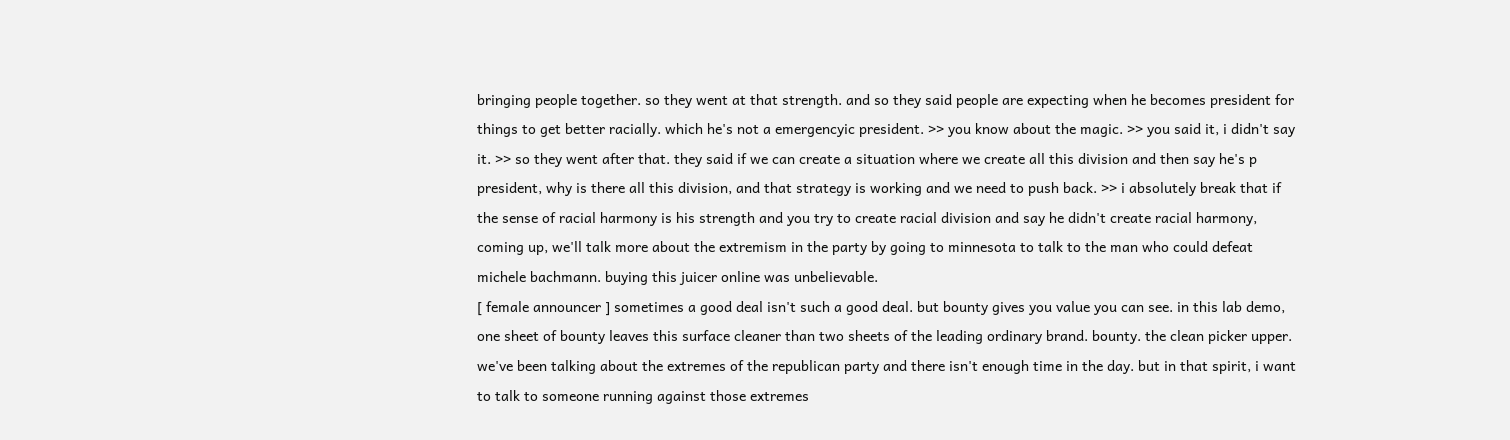bringing people together. so they went at that strength. and so they said people are expecting when he becomes president for things to get better racially. which he's not a emergencyic president. >> you know about the magic. >> you said it, i didn't say it. >> so they went after that. they said if we can create a situation where we create all this division and then say he's p president, why is there all this division, and that strategy is working and we need to push back. >> i absolutely break that if the sense of racial harmony is his strength and you try to create racial division and say he didn't create racial harmony, coming up, we'll talk more about the extremism in the party by going to minnesota to talk to the man who could defeat michele bachmann. buying this juicer online was unbelievable.
[ female announcer ] sometimes a good deal isn't such a good deal. but bounty gives you value you can see. in this lab demo, one sheet of bounty leaves this surface cleaner than two sheets of the leading ordinary brand. bounty. the clean picker upper.
we've been talking about the extremes of the republican party and there isn't enough time in the day. but in that spirit, i want to talk to someone running against those extremes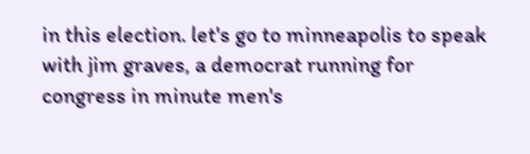in this election. let's go to minneapolis to speak with jim graves, a democrat running for congress in minute men's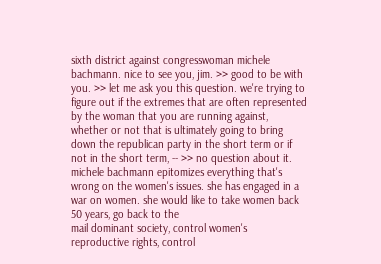sixth district against congresswoman michele bachmann. nice to see you, jim. >> good to be with you. >> let me ask you this question. we're trying to figure out if the extremes that are often represented by the woman that you are running against, whether or not that is ultimately going to bring down the republican party in the short term or if not in the short term, -- >> no question about it. michele bachmann epitomizes everything that's wrong on the women's issues. she has engaged in a war on women. she would like to take women back 50 years, go back to the
mail dominant society, control women's reproductive rights, control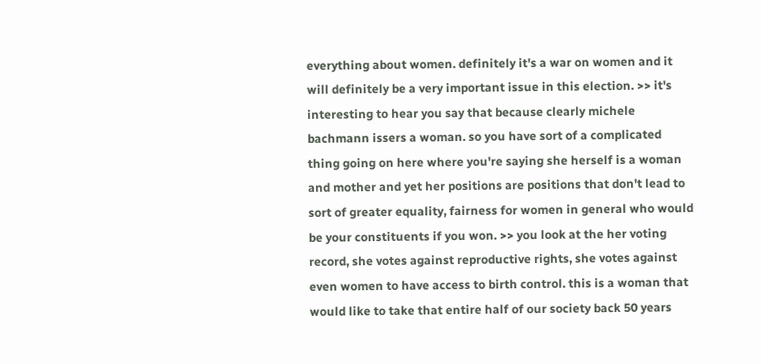everything about women. definitely it's a war on women and it will definitely be a very important issue in this election. >> it's interesting to hear you say that because clearly michele bachmann issers a woman. so you have sort of a complicated thing going on here where you're saying she herself is a woman and mother and yet her positions are positions that don't lead to sort of greater equality, fairness for women in general who would be your constituents if you won. >> you look at the her voting record, she votes against reproductive rights, she votes against even women to have access to birth control. this is a woman that would like to take that entire half of our society back 50 years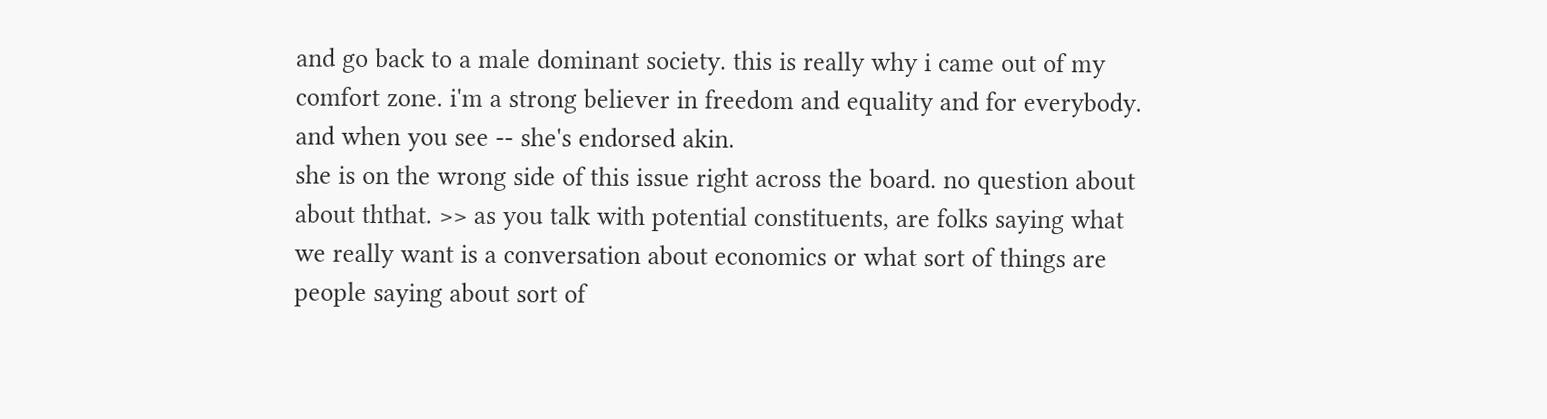and go back to a male dominant society. this is really why i came out of my comfort zone. i'm a strong believer in freedom and equality and for everybody. and when you see -- she's endorsed akin.
she is on the wrong side of this issue right across the board. no question about about ththat. >> as you talk with potential constituents, are folks saying what we really want is a conversation about economics or what sort of things are people saying about sort of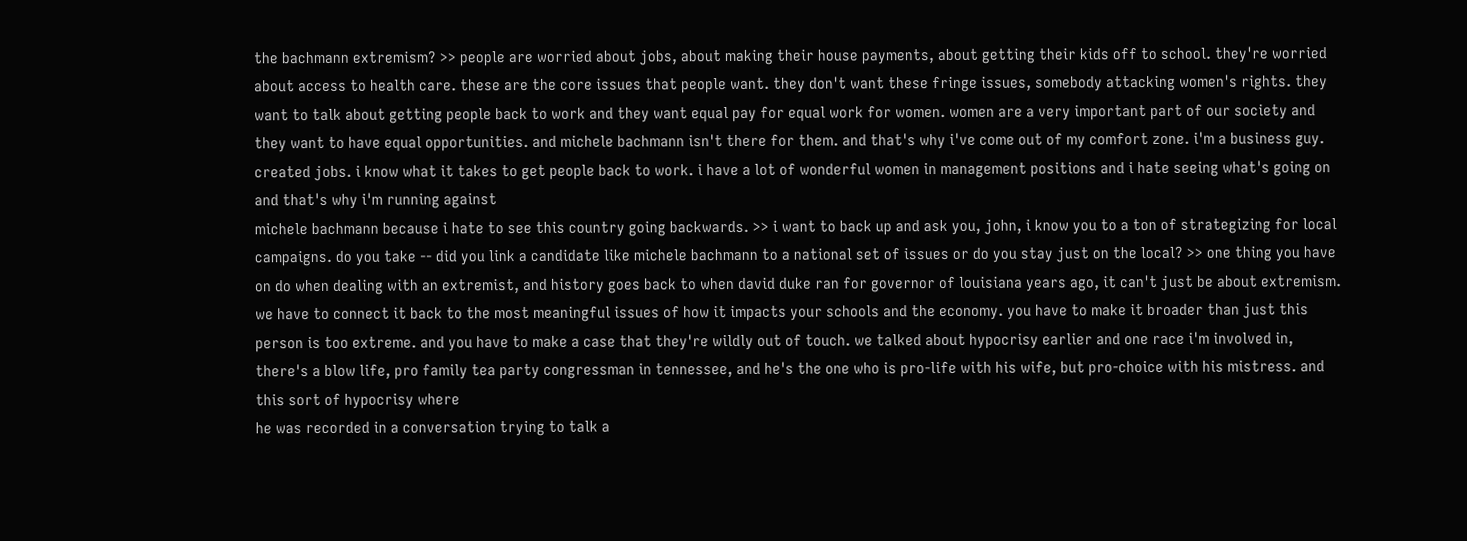the bachmann extremism? >> people are worried about jobs, about making their house payments, about getting their kids off to school. they're worried about access to health care. these are the core issues that people want. they don't want these fringe issues, somebody attacking women's rights. they want to talk about getting people back to work and they want equal pay for equal work for women. women are a very important part of our society and they want to have equal opportunities. and michele bachmann isn't there for them. and that's why i've come out of my comfort zone. i'm a business guy. created jobs. i know what it takes to get people back to work. i have a lot of wonderful women in management positions and i hate seeing what's going on and that's why i'm running against
michele bachmann because i hate to see this country going backwards. >> i want to back up and ask you, john, i know you to a ton of strategizing for local campaigns. do you take -- did you link a candidate like michele bachmann to a national set of issues or do you stay just on the local? >> one thing you have on do when dealing with an extremist, and history goes back to when david duke ran for governor of louisiana years ago, it can't just be about extremism. we have to connect it back to the most meaningful issues of how it impacts your schools and the economy. you have to make it broader than just this person is too extreme. and you have to make a case that they're wildly out of touch. we talked about hypocrisy earlier and one race i'm involved in, there's a blow life, pro family tea party congressman in tennessee, and he's the one who is pro-life with his wife, but pro-choice with his mistress. and this sort of hypocrisy where
he was recorded in a conversation trying to talk a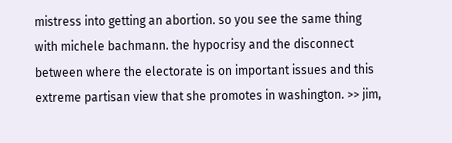mistress into getting an abortion. so you see the same thing with michele bachmann. the hypocrisy and the disconnect between where the electorate is on important issues and this extreme partisan view that she promotes in washington. >> jim,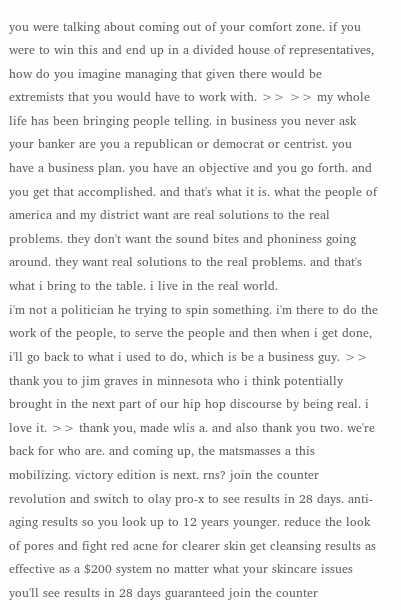you were talking about coming out of your comfort zone. if you were to win this and end up in a divided house of representatives, how do you imagine managing that given there would be extremists that you would have to work with. >> >> my whole life has been bringing people telling. in business you never ask your banker are you a republican or democrat or centrist. you have a business plan. you have an objective and you go forth. and you get that accomplished. and that's what it is. what the people of america and my district want are real solutions to the real problems. they don't want the sound bites and phoniness going around. they want real solutions to the real problems. and that's what i bring to the table. i live in the real world.
i'm not a politician he trying to spin something. i'm there to do the work of the people, to serve the people and then when i get done, i'll go back to what i used to do, which is be a business guy. >> thank you to jim graves in minnesota who i think potentially brought in the next part of our hip hop discourse by being real. i love it. >> thank you, made wlis a. and also thank you two. we're back for who are. and coming up, the matsmasses a this mobilizing. victory edition is next. rns? join the counter revolution and switch to olay pro-x to see results in 28 days. anti-aging results so you look up to 12 years younger. reduce the look of pores and fight red acne for clearer skin get cleansing results as effective as a $200 system no matter what your skincare issues you'll see results in 28 days guaranteed join the counter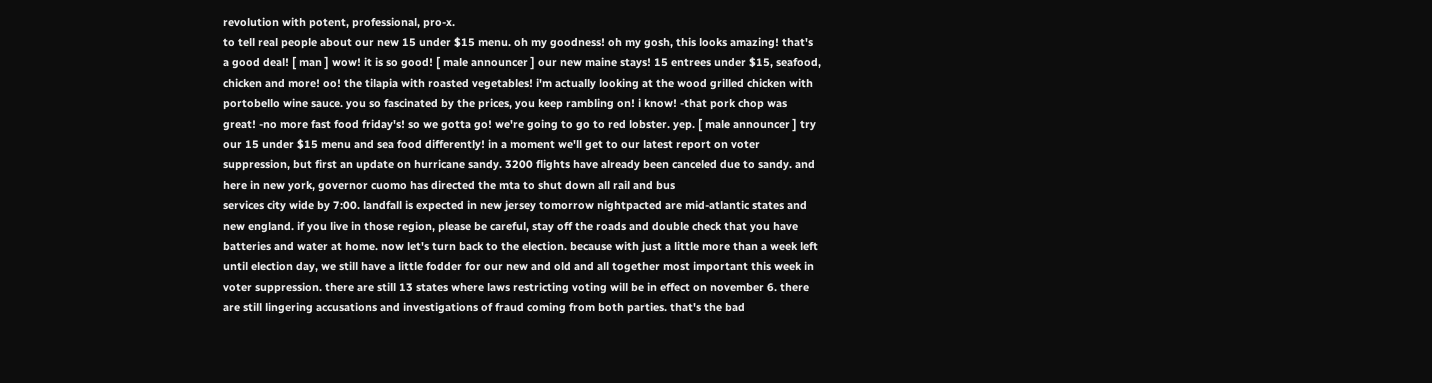revolution with potent, professional, pro-x.
to tell real people about our new 15 under $15 menu. oh my goodness! oh my gosh, this looks amazing! that's a good deal! [ man ] wow! it is so good! [ male announcer ] our new maine stays! 15 entrees under $15, seafood, chicken and more! oo! the tilapia with roasted vegetables! i'm actually looking at the wood grilled chicken with portobello wine sauce. you so fascinated by the prices, you keep rambling on! i know! -that pork chop was great! -no more fast food friday's! so we gotta go! we're going to go to red lobster. yep. [ male announcer ] try our 15 under $15 menu and sea food differently! in a moment we'll get to our latest report on voter suppression, but first an update on hurricane sandy. 3200 flights have already been canceled due to sandy. and here in new york, governor cuomo has directed the mta to shut down all rail and bus
services city wide by 7:00. landfall is expected in new jersey tomorrow nightpacted are mid-atlantic states and new england. if you live in those region, please be careful, stay off the roads and double check that you have batteries and water at home. now let's turn back to the election. because with just a little more than a week left until election day, we still have a little fodder for our new and old and all together most important this week in voter suppression. there are still 13 states where laws restricting voting will be in effect on november 6. there are still lingering accusations and investigations of fraud coming from both parties. that's the bad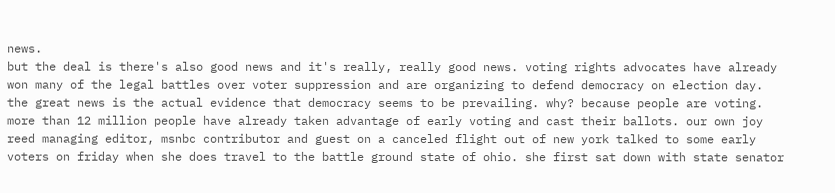news.
but the deal is there's also good news and it's really, really good news. voting rights advocates have already won many of the legal battles over voter suppression and are organizing to defend democracy on election day. the great news is the actual evidence that democracy seems to be prevailing. why? because people are voting. more than 12 million people have already taken advantage of early voting and cast their ballots. our own joy reed managing editor, msnbc contributor and guest on a canceled flight out of new york talked to some early voters on friday when she does travel to the battle ground state of ohio. she first sat down with state senator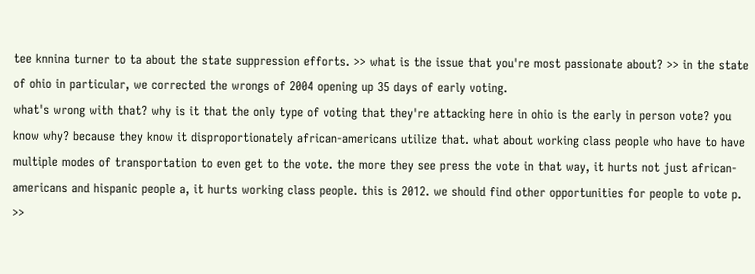tee knnina turner to ta about the state suppression efforts. >> what is the issue that you're most passionate about? >> in the state of ohio in particular, we corrected the wrongs of 2004 opening up 35 days of early voting.
what's wrong with that? why is it that the only type of voting that they're attacking here in ohio is the early in person vote? you know why? because they know it disproportionately african-americans utilize that. what about working class people who have to have multiple modes of transportation to even get to the vote. the more they see press the vote in that way, it hurts not just african-americans and hispanic people a, it hurts working class people. this is 2012. we should find other opportunities for people to vote p. >>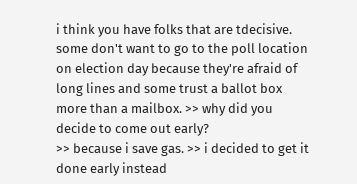i think you have folks that are tdecisive. some don't want to go to the poll location on election day because they're afraid of long lines and some trust a ballot box more than a mailbox. >> why did you decide to come out early?
>> because i save gas. >> i decided to get it done early instead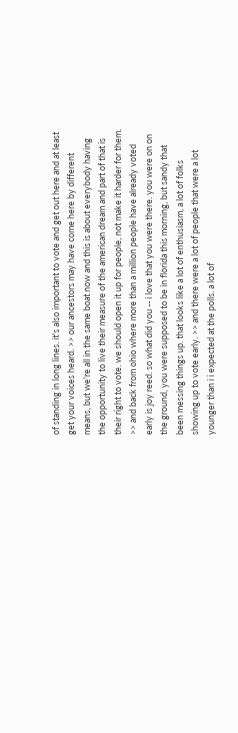of standing in long lines. it's also important to vote and get out here and at least get your voices heard. >> our ancestors may have come here by different means, but we're all in the same boat now and this is about everybody having the opportunity to live their measure of the american dream and part of that is their right to vote. we should open it up for people, not make it harder for them. >> and back from ohio where more than a million people have already voted early is joy reed. so what did you -- i love that you were there. you were on on the ground, you were supposed to be in florida this morning, but sandy that been messing things up. that looks like a lot of enthusiasm, a lot of folks showing up to vote early. >> and there were a lot of people that were a lot younger than i i expected at the polls. a lot of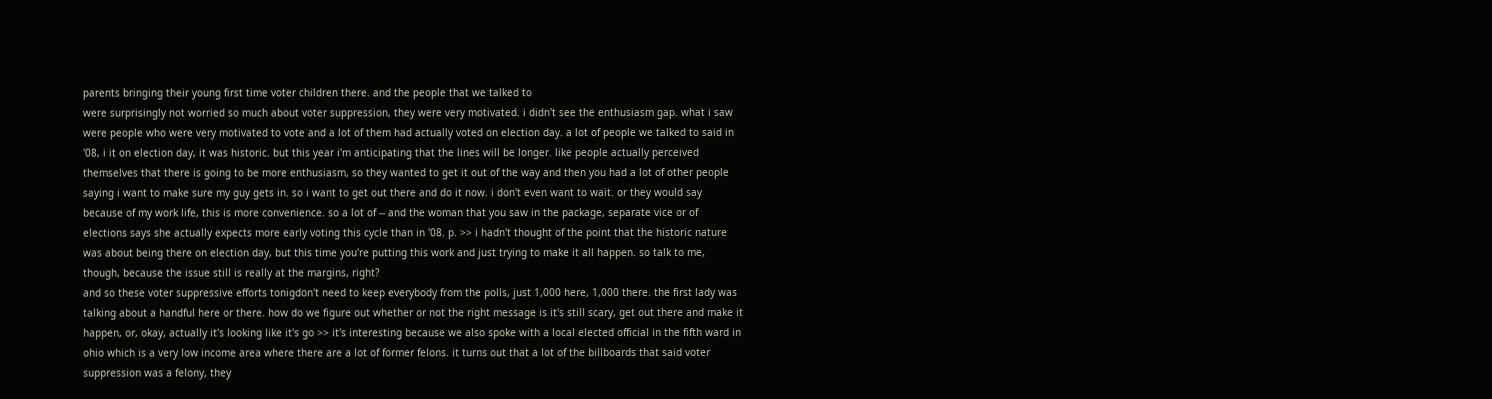parents bringing their young first time voter children there. and the people that we talked to
were surprisingly not worried so much about voter suppression, they were very motivated. i didn't see the enthusiasm gap. what i saw were people who were very motivated to vote and a lot of them had actually voted on election day. a lot of people we talked to said in '08, i it on election day, it was historic. but this year i'm anticipating that the lines will be longer. like people actually perceived themselves that there is going to be more enthusiasm, so they wanted to get it out of the way and then you had a lot of other people saying i want to make sure my guy gets in. so i want to get out there and do it now. i don't even want to wait. or they would say because of my work life, this is more convenience. so a lot of -- and the woman that you saw in the package, separate vice or of elections says she actually expects more early voting this cycle than in '08. p. >> i hadn't thought of the point that the historic nature was about being there on election day, but this time you're putting this work and just trying to make it all happen. so talk to me, though, because the issue still is really at the margins, right?
and so these voter suppressive efforts tonigdon't need to keep everybody from the polls, just 1,000 here, 1,000 there. the first lady was talking about a handful here or there. how do we figure out whether or not the right message is it's still scary, get out there and make it happen, or, okay, actually it's looking like it's go >> it's interesting because we also spoke with a local elected official in the fifth ward in ohio which is a very low income area where there are a lot of former felons. it turns out that a lot of the billboards that said voter suppression was a felony, they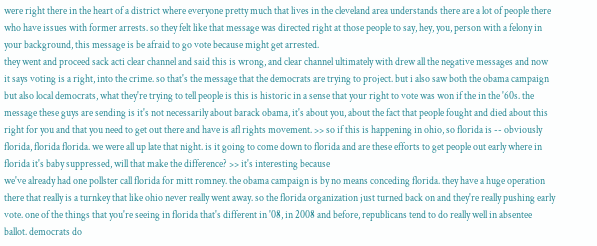were right there in the heart of a district where everyone pretty much that lives in the cleveland area understands there are a lot of people there who have issues with former arrests. so they felt like that message was directed right at those people to say, hey, you, person with a felony in your background, this message is be afraid to go vote because might get arrested.
they went and proceed sack acti clear channel and said this is wrong, and clear channel ultimately with drew all the negative messages and now it says voting is a right, into the crime. so that's the message that the democrats are trying to project. but i also saw both the obama campaign but also local democrats, what they're trying to tell people is this is historic in a sense that your right to vote was won if the in the '60s. the message these guys are sending is it's not necessarily about barack obama, it's about you, about the fact that people fought and died about this right for you and that you need to get out there and have is afl rights movement. >> so if this is happening in ohio, so florida is -- obviously florida, florida florida. we were all up late that night. is it going to come down to florida and are these efforts to get people out early where in florida it's baby suppressed, will that make the difference? >> it's interesting because
we've already had one pollster call florida for mitt romney. the obama campaign is by no means conceding florida. they have a huge operation there that really is a turnkey that like ohio never really went away. so the florida organization just turned back on and they're really pushing early vote. one of the things that you're seeing in florida that's different in '08, in 2008 and before, republicans tend to do really well in absentee ballot. democrats do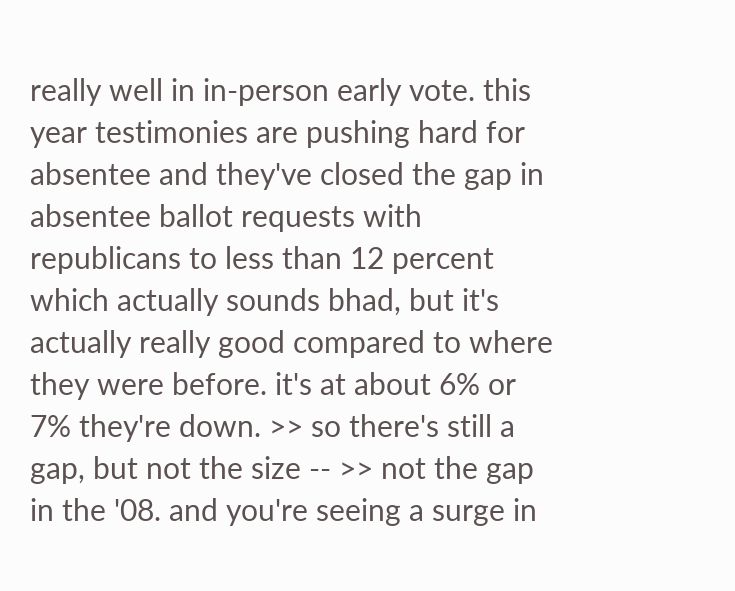really well in in-person early vote. this year testimonies are pushing hard for absentee and they've closed the gap in absentee ballot requests with republicans to less than 12 percent which actually sounds bhad, but it's actually really good compared to where they were before. it's at about 6% or 7% they're down. >> so there's still a gap, but not the size -- >> not the gap in the '08. and you're seeing a surge in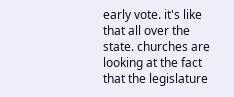early vote. it's like that all over the state. churches are looking at the fact
that the legislature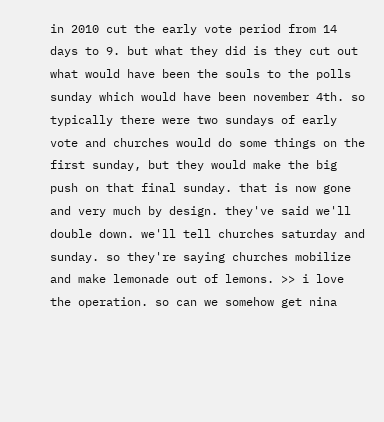in 2010 cut the early vote period from 14 days to 9. but what they did is they cut out what would have been the souls to the polls sunday which would have been november 4th. so typically there were two sundays of early vote and churches would do some things on the first sunday, but they would make the big push on that final sunday. that is now gone and very much by design. they've said we'll double down. we'll tell churches saturday and sunday. so they're saying churches mobilize and make lemonade out of lemons. >> i love the operation. so can we somehow get nina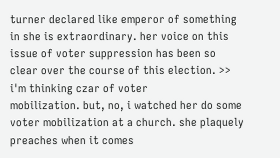turner declared like emperor of something in she is extraordinary. her voice on this issue of voter suppression has been so clear over the course of this election. >> i'm thinking czar of voter
mobilization. but, no, i watched her do some voter mobilization at a church. she plaquely preaches when it comes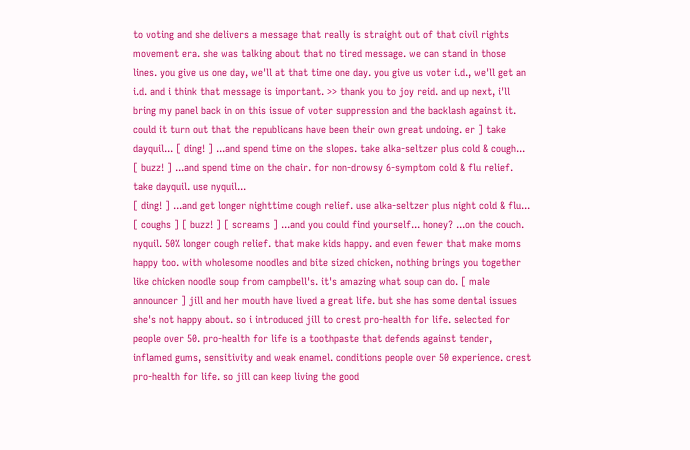to voting and she delivers a message that really is straight out of that civil rights movement era. she was talking about that no tired message. we can stand in those lines. you give us one day, we'll at that time one day. you give us voter i.d., we'll get an i.d. and i think that message is important. >> thank you to joy reid. and up next, i'll bring my panel back in on this issue of voter suppression and the backlash against it. could it turn out that the republicans have been their own great undoing. er ] take dayquil... [ ding! ] ...and spend time on the slopes. take alka-seltzer plus cold & cough... [ buzz! ] ...and spend time on the chair. for non-drowsy 6-symptom cold & flu relief. take dayquil. use nyquil...
[ ding! ] ...and get longer nighttime cough relief. use alka-seltzer plus night cold & flu... [ coughs ] [ buzz! ] [ screams ] ...and you could find yourself... honey? ...on the couch. nyquil. 50% longer cough relief. that make kids happy. and even fewer that make moms happy too. with wholesome noodles and bite sized chicken, nothing brings you together like chicken noodle soup from campbell's. it's amazing what soup can do. [ male announcer ] jill and her mouth have lived a great life. but she has some dental issues she's not happy about. so i introduced jill to crest pro-health for life. selected for people over 50. pro-health for life is a toothpaste that defends against tender, inflamed gums, sensitivity and weak enamel. conditions people over 50 experience. crest pro-health for life. so jill can keep living the good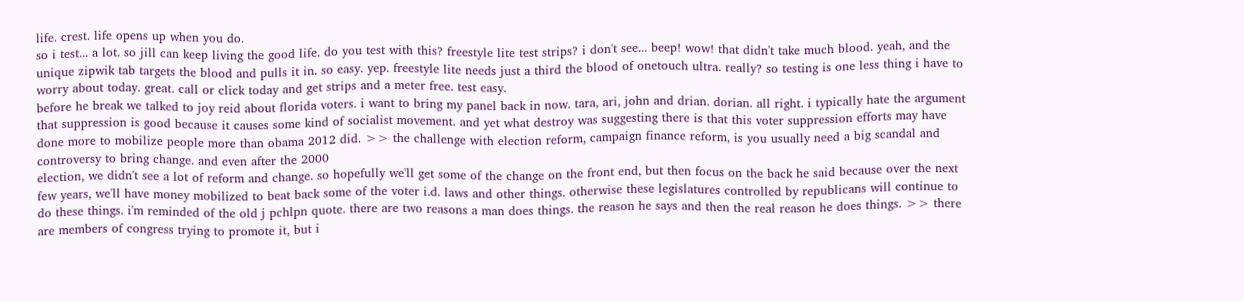life. crest. life opens up when you do.
so i test... a lot. so jill can keep living the good life. do you test with this? freestyle lite test strips? i don't see... beep! wow! that didn't take much blood. yeah, and the unique zipwik tab targets the blood and pulls it in. so easy. yep. freestyle lite needs just a third the blood of onetouch ultra. really? so testing is one less thing i have to worry about today. great. call or click today and get strips and a meter free. test easy.
before he break we talked to joy reid about florida voters. i want to bring my panel back in now. tara, ari, john and drian. dorian. all right. i typically hate the argument that suppression is good because it causes some kind of socialist movement. and yet what destroy was suggesting there is that this voter suppression efforts may have done more to mobilize people more than obama 2012 did. >> the challenge with election reform, campaign finance reform, is you usually need a big scandal and controversy to bring change. and even after the 2000
election, we didn't see a lot of reform and change. so hopefully we'll get some of the change on the front end, but then focus on the back he said because over the next few years, we'll have money mobilized to beat back some of the voter i.d. laws and other things. otherwise these legislatures controlled by republicans will continue to do these things. i'm reminded of the old j pchlpn quote. there are two reasons a man does things. the reason he says and then the real reason he does things. >> there are members of congress trying to promote it, but i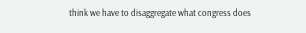think we have to disaggregate what congress does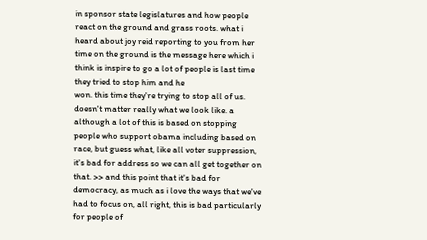in sponsor state legislatures and how people react on the ground and grass roots. what i heard about joy reid reporting to you from her time on the ground is the message here which i think is inspire to go a lot of people is last time they tried to stop him and he
won. this time they're trying to stop all of us. doesn't matter really what we look like. a although a lot of this is based on stopping people who support obama including based on race, but guess what, like all voter suppression, it's bad for address so we can all get together on that. >> and this point that it's bad for democracy, as much as i love the ways that we've had to focus on, all right, this is bad particularly for people of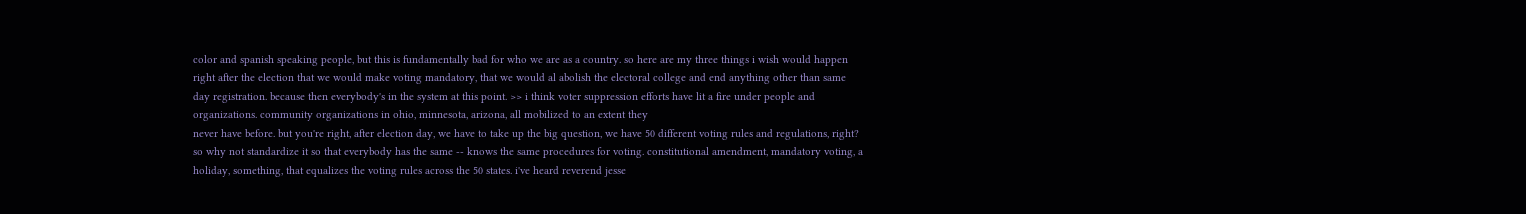color and spanish speaking people, but this is fundamentally bad for who we are as a country. so here are my three things i wish would happen right after the election that we would make voting mandatory, that we would al abolish the electoral college and end anything other than same day registration. because then everybody's in the system at this point. >> i think voter suppression efforts have lit a fire under people and organizations. community organizations in ohio, minnesota, arizona, all mobilized to an extent they
never have before. but you're right, after election day, we have to take up the big question, we have 50 different voting rules and regulations, right? so why not standardize it so that everybody has the same -- knows the same procedures for voting. constitutional amendment, mandatory voting, a holiday, something, that equalizes the voting rules across the 50 states. i've heard reverend jesse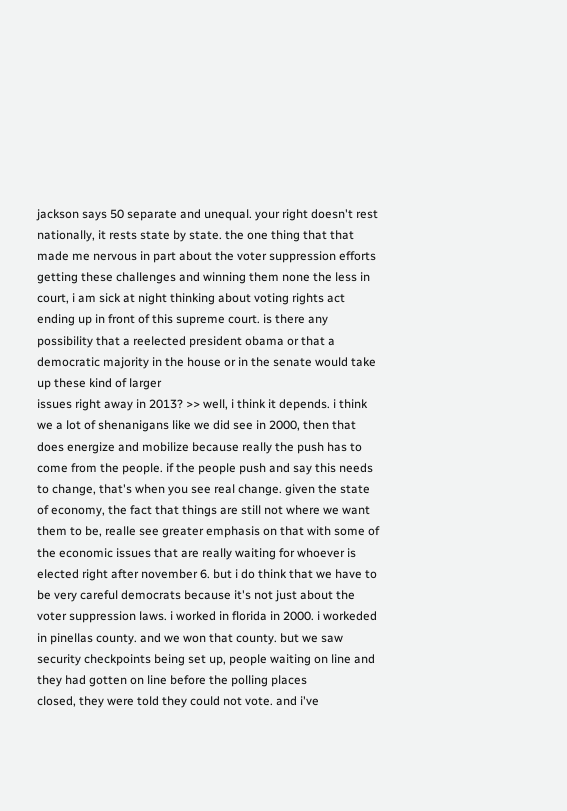jackson says 50 separate and unequal. your right doesn't rest nationally, it rests state by state. the one thing that that made me nervous in part about the voter suppression efforts getting these challenges and winning them none the less in court, i am sick at night thinking about voting rights act ending up in front of this supreme court. is there any possibility that a reelected president obama or that a democratic majority in the house or in the senate would take up these kind of larger
issues right away in 2013? >> well, i think it depends. i think we a lot of shenanigans like we did see in 2000, then that does energize and mobilize because really the push has to come from the people. if the people push and say this needs to change, that's when you see real change. given the state of economy, the fact that things are still not where we want them to be, realle see greater emphasis on that with some of the economic issues that are really waiting for whoever is elected right after november 6. but i do think that we have to be very careful democrats because it's not just about the voter suppression laws. i worked in florida in 2000. i workeded in pinellas county. and we won that county. but we saw security checkpoints being set up, people waiting on line and they had gotten on line before the polling places
closed, they were told they could not vote. and i've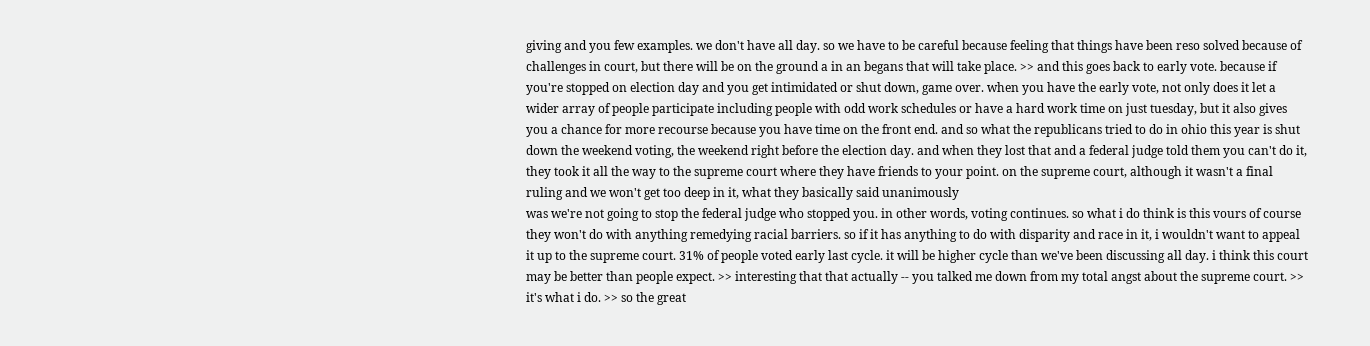giving and you few examples. we don't have all day. so we have to be careful because feeling that things have been reso solved because of challenges in court, but there will be on the ground a in an begans that will take place. >> and this goes back to early vote. because if you're stopped on election day and you get intimidated or shut down, game over. when you have the early vote, not only does it let a wider array of people participate including people with odd work schedules or have a hard work time on just tuesday, but it also gives you a chance for more recourse because you have time on the front end. and so what the republicans tried to do in ohio this year is shut down the weekend voting, the weekend right before the election day. and when they lost that and a federal judge told them you can't do it, they took it all the way to the supreme court where they have friends to your point. on the supreme court, although it wasn't a final ruling and we won't get too deep in it, what they basically said unanimously
was we're not going to stop the federal judge who stopped you. in other words, voting continues. so what i do think is this vours of course they won't do with anything remedying racial barriers. so if it has anything to do with disparity and race in it, i wouldn't want to appeal it up to the supreme court. 31% of people voted early last cycle. it will be higher cycle than we've been discussing all day. i think this court may be better than people expect. >> interesting that that actually -- you talked me down from my total angst about the supreme court. >> it's what i do. >> so the great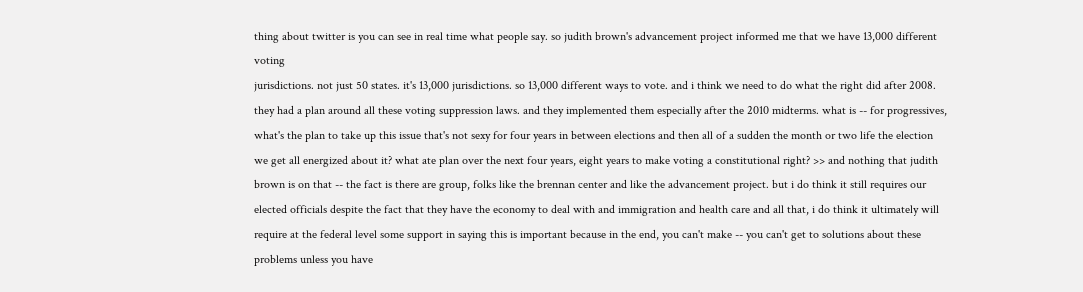thing about twitter is you can see in real time what people say. so judith brown's advancement project informed me that we have 13,000 different voting
jurisdictions. not just 50 states. it's 13,000 jurisdictions. so 13,000 different ways to vote. and i think we need to do what the right did after 2008. they had a plan around all these voting suppression laws. and they implemented them especially after the 2010 midterms. what is -- for progressives, what's the plan to take up this issue that's not sexy for four years in between elections and then all of a sudden the month or two life the election we get all energized about it? what ate plan over the next four years, eight years to make voting a constitutional right? >> and nothing that judith brown is on that -- the fact is there are group, folks like the brennan center and like the advancement project. but i do think it still requires our elected officials despite the fact that they have the economy to deal with and immigration and health care and all that, i do think it ultimately will require at the federal level some support in saying this is important because in the end, you can't make -- you can't get to solutions about these problems unless you have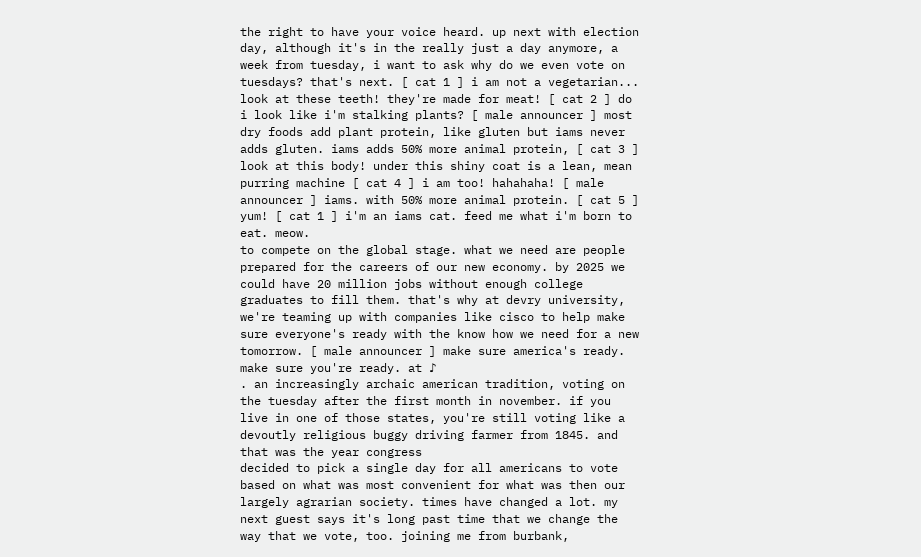the right to have your voice heard. up next with election day, although it's in the really just a day anymore, a week from tuesday, i want to ask why do we even vote on tuesdays? that's next. [ cat 1 ] i am not a vegetarian...
look at these teeth! they're made for meat! [ cat 2 ] do i look like i'm stalking plants? [ male announcer ] most dry foods add plant protein, like gluten but iams never adds gluten. iams adds 50% more animal protein, [ cat 3 ] look at this body! under this shiny coat is a lean, mean purring machine [ cat 4 ] i am too! hahahaha! [ male announcer ] iams. with 50% more animal protein. [ cat 5 ] yum! [ cat 1 ] i'm an iams cat. feed me what i'm born to eat. meow.
to compete on the global stage. what we need are people prepared for the careers of our new economy. by 2025 we could have 20 million jobs without enough college graduates to fill them. that's why at devry university, we're teaming up with companies like cisco to help make sure everyone's ready with the know how we need for a new tomorrow. [ male announcer ] make sure america's ready. make sure you're ready. at ♪
. an increasingly archaic american tradition, voting on the tuesday after the first month in november. if you live in one of those states, you're still voting like a devoutly religious buggy driving farmer from 1845. and that was the year congress
decided to pick a single day for all americans to vote based on what was most convenient for what was then our largely agrarian society. times have changed a lot. my next guest says it's long past time that we change the way that we vote, too. joining me from burbank,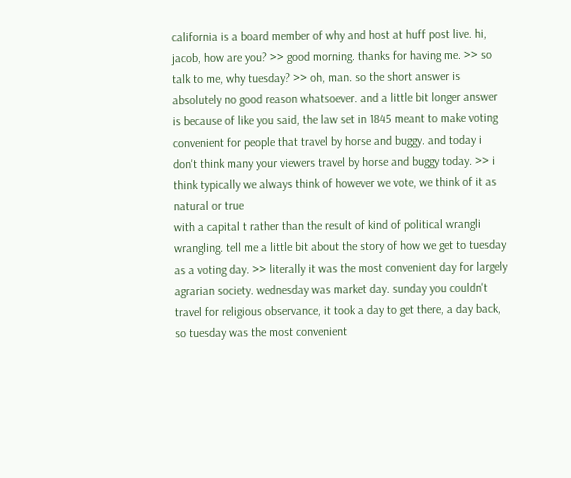california is a board member of why and host at huff post live. hi, jacob, how are you? >> good morning. thanks for having me. >> so talk to me, why tuesday? >> oh, man. so the short answer is absolutely no good reason whatsoever. and a little bit longer answer is because of like you said, the law set in 1845 meant to make voting convenient for people that travel by horse and buggy. and today i don't think many your viewers travel by horse and buggy today. >> i think typically we always think of however we vote, we think of it as natural or true
with a capital t rather than the result of kind of political wrangli wrangling. tell me a little bit about the story of how we get to tuesday as a voting day. >> literally it was the most convenient day for largely agrarian society. wednesday was market day. sunday you couldn't travel for religious observance, it took a day to get there, a day back, so tuesday was the most convenient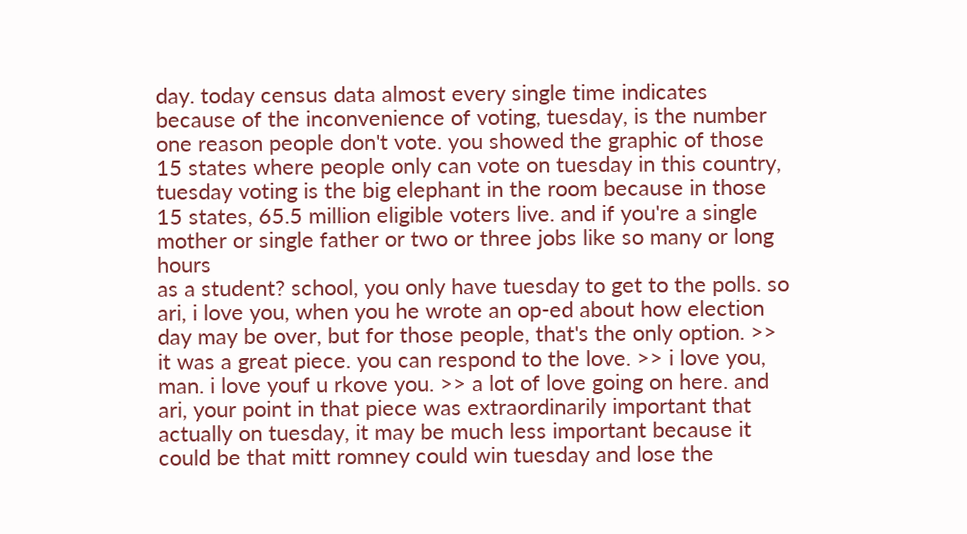day. today census data almost every single time indicates because of the inconvenience of voting, tuesday, is the number one reason people don't vote. you showed the graphic of those 15 states where people only can vote on tuesday in this country, tuesday voting is the big elephant in the room because in those 15 states, 65.5 million eligible voters live. and if you're a single mother or single father or two or three jobs like so many or long hours
as a student? school, you only have tuesday to get to the polls. so ari, i love you, when you he wrote an op-ed about how election day may be over, but for those people, that's the only option. >> it was a great piece. you can respond to the love. >> i love you, man. i love youf u rkove you. >> a lot of love going on here. and ari, your point in that piece was extraordinarily important that actually on tuesday, it may be much less important because it could be that mitt romney could win tuesday and lose the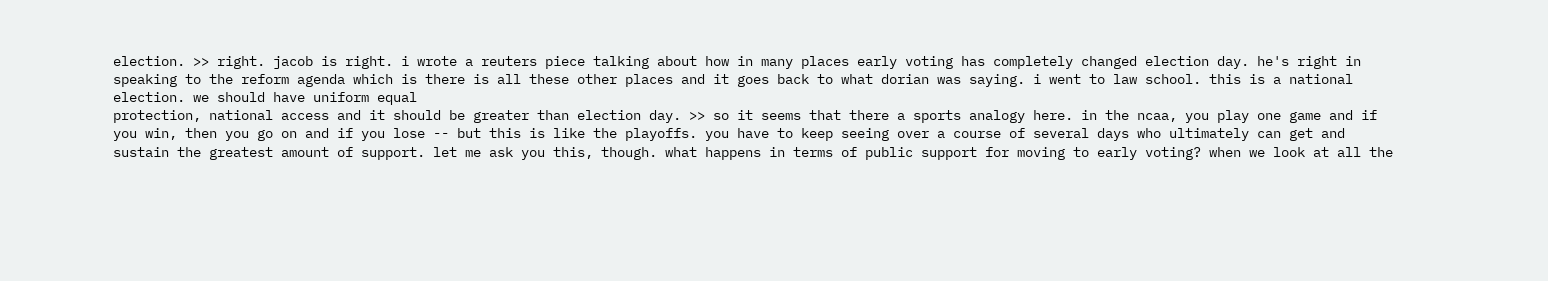election. >> right. jacob is right. i wrote a reuters piece talking about how in many places early voting has completely changed election day. he's right in speaking to the reform agenda which is there is all these other places and it goes back to what dorian was saying. i went to law school. this is a national election. we should have uniform equal
protection, national access and it should be greater than election day. >> so it seems that there a sports analogy here. in the ncaa, you play one game and if you win, then you go on and if you lose -- but this is like the playoffs. you have to keep seeing over a course of several days who ultimately can get and sustain the greatest amount of support. let me ask you this, though. what happens in terms of public support for moving to early voting? when we look at all the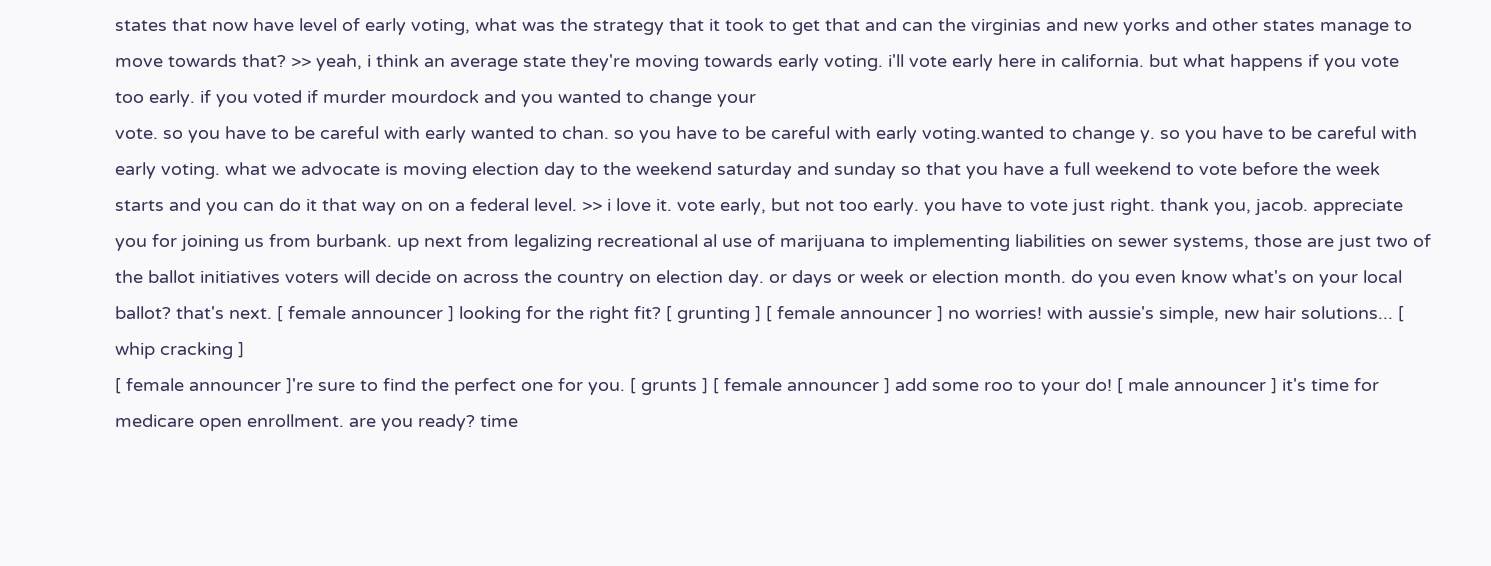states that now have level of early voting, what was the strategy that it took to get that and can the virginias and new yorks and other states manage to move towards that? >> yeah, i think an average state they're moving towards early voting. i'll vote early here in california. but what happens if you vote too early. if you voted if murder mourdock and you wanted to change your
vote. so you have to be careful with early wanted to chan. so you have to be careful with early voting.wanted to change y. so you have to be careful with early voting. what we advocate is moving election day to the weekend saturday and sunday so that you have a full weekend to vote before the week starts and you can do it that way on on a federal level. >> i love it. vote early, but not too early. you have to vote just right. thank you, jacob. appreciate you for joining us from burbank. up next from legalizing recreational al use of marijuana to implementing liabilities on sewer systems, those are just two of the ballot initiatives voters will decide on across the country on election day. or days or week or election month. do you even know what's on your local ballot? that's next. [ female announcer ] looking for the right fit? [ grunting ] [ female announcer ] no worries! with aussie's simple, new hair solutions... [ whip cracking ]
[ female announcer ]'re sure to find the perfect one for you. [ grunts ] [ female announcer ] add some roo to your do! [ male announcer ] it's time for medicare open enrollment. are you ready? time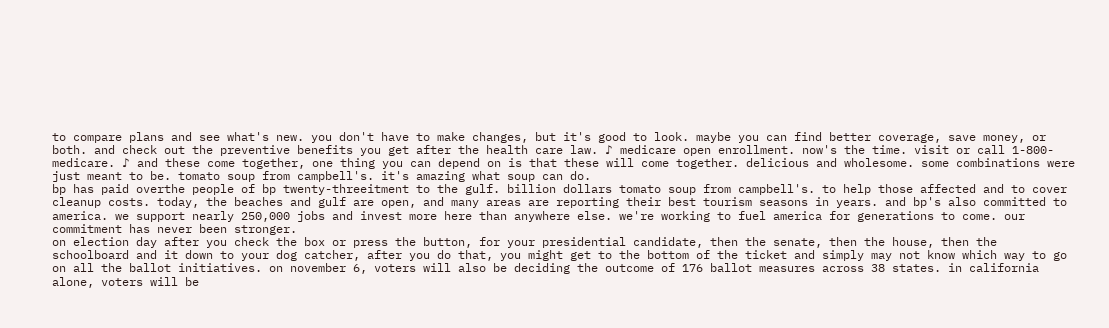to compare plans and see what's new. you don't have to make changes, but it's good to look. maybe you can find better coverage, save money, or both. and check out the preventive benefits you get after the health care law. ♪ medicare open enrollment. now's the time. visit or call 1-800-medicare. ♪ and these come together, one thing you can depend on is that these will come together. delicious and wholesome. some combinations were just meant to be. tomato soup from campbell's. it's amazing what soup can do.
bp has paid overthe people of bp twenty-threeitment to the gulf. billion dollars tomato soup from campbell's. to help those affected and to cover cleanup costs. today, the beaches and gulf are open, and many areas are reporting their best tourism seasons in years. and bp's also committed to america. we support nearly 250,000 jobs and invest more here than anywhere else. we're working to fuel america for generations to come. our commitment has never been stronger.
on election day after you check the box or press the button, for your presidential candidate, then the senate, then the house, then the schoolboard and it down to your dog catcher, after you do that, you might get to the bottom of the ticket and simply may not know which way to go on all the ballot initiatives. on november 6, voters will also be deciding the outcome of 176 ballot measures across 38 states. in california alone, voters will be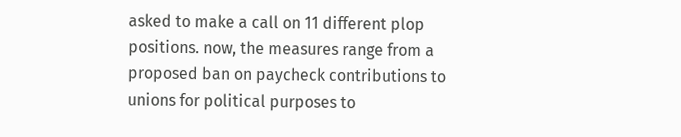asked to make a call on 11 different plop positions. now, the measures range from a proposed ban on paycheck contributions to unions for political purposes to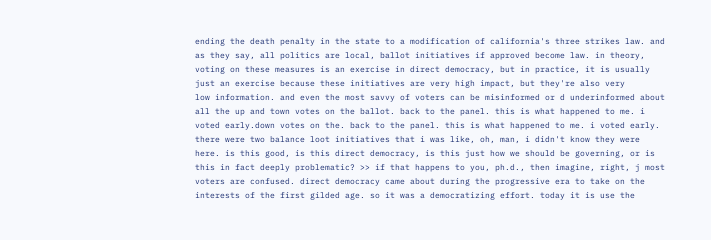ending the death penalty in the state to a modification of california's three strikes law. and as they say, all politics are local, ballot initiatives if approved become law. in theory, voting on these measures is an exercise in direct democracy, but in practice, it is usually just an exercise because these initiatives are very high impact, but they're also very
low information. and even the most savvy of voters can be misinformed or d underinformed about all the up and town votes on the ballot. back to the panel. this is what happened to me. i voted early.down votes on the. back to the panel. this is what happened to me. i voted early. there were two balance loot initiatives that i was like, oh, man, i didn't know they were here. is this good, is this direct democracy, is this just how we should be governing, or is this in fact deeply problematic? >> if that happens to you, ph.d., then imagine, right, j most voters are confused. direct democracy came about during the progressive era to take on the interests of the first gilded age. so it was a democratizing effort. today it is use the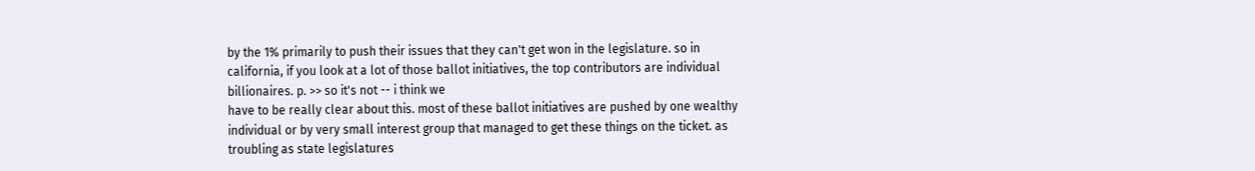by the 1% primarily to push their issues that they can't get won in the legislature. so in california, if you look at a lot of those ballot initiatives, the top contributors are individual billionaires. p. >> so it's not -- i think we
have to be really clear about this. most of these ballot initiatives are pushed by one wealthy individual or by very small interest group that managed to get these things on the ticket. as troubling as state legislatures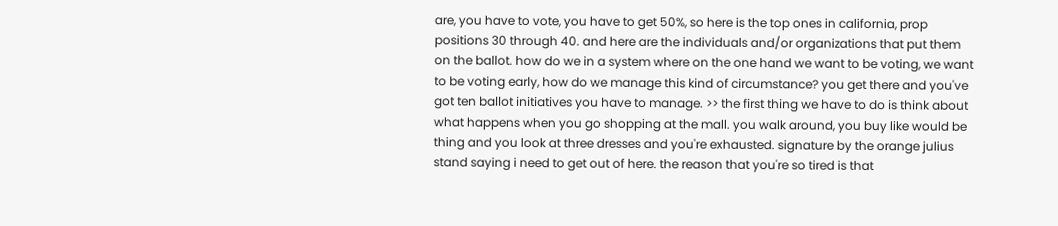are, you have to vote, you have to get 50%, so here is the top ones in california, prop positions 30 through 40. and here are the individuals and/or organizations that put them on the ballot. how do we in a system where on the one hand we want to be voting, we want to be voting early, how do we manage this kind of circumstance? you get there and you've got ten ballot initiatives you have to manage. >> the first thing we have to do is think about what happens when you go shopping at the mall. you walk around, you buy like would be thing and you look at three dresses and you're exhausted. signature by the orange julius stand saying i need to get out of here. the reason that you're so tired is that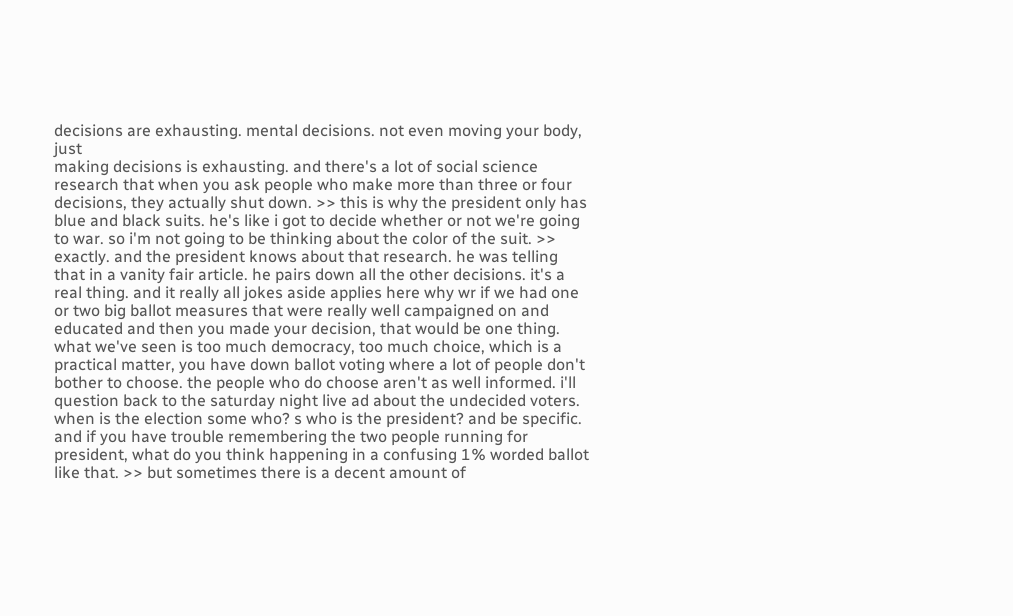decisions are exhausting. mental decisions. not even moving your body, just
making decisions is exhausting. and there's a lot of social science research that when you ask people who make more than three or four decisions, they actually shut down. >> this is why the president only has blue and black suits. he's like i got to decide whether or not we're going to war. so i'm not going to be thinking about the color of the suit. >> exactly. and the president knows about that research. he was telling that in a vanity fair article. he pairs down all the other decisions. it's a real thing. and it really all jokes aside applies here why wr if we had one or two big ballot measures that were really well campaigned on and educated and then you made your decision, that would be one thing. what we've seen is too much democracy, too much choice, which is a practical matter, you have down ballot voting where a lot of people don't bother to choose. the people who do choose aren't as well informed. i'll question back to the saturday night live ad about the undecided voters.
when is the election some who? s who is the president? and be specific. and if you have trouble remembering the two people running for president, what do you think happening in a confusing 1% worded ballot like that. >> but sometimes there is a decent amount of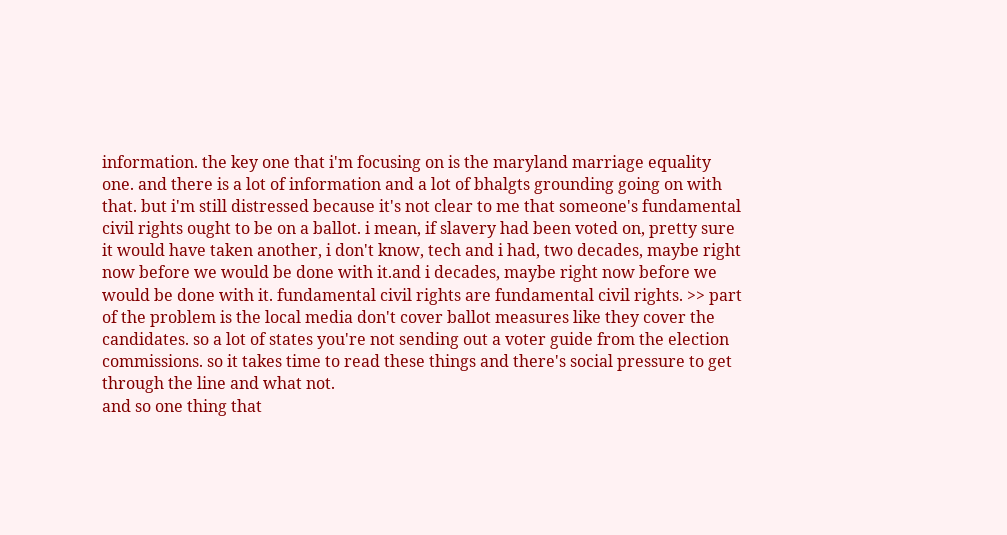information. the key one that i'm focusing on is the maryland marriage equality one. and there is a lot of information and a lot of bhalgts grounding going on with that. but i'm still distressed because it's not clear to me that someone's fundamental civil rights ought to be on a ballot. i mean, if slavery had been voted on, pretty sure it would have taken another, i don't know, tech and i had, two decades, maybe right now before we would be done with it.and i decades, maybe right now before we would be done with it. fundamental civil rights are fundamental civil rights. >> part of the problem is the local media don't cover ballot measures like they cover the candidates. so a lot of states you're not sending out a voter guide from the election commissions. so it takes time to read these things and there's social pressure to get through the line and what not.
and so one thing that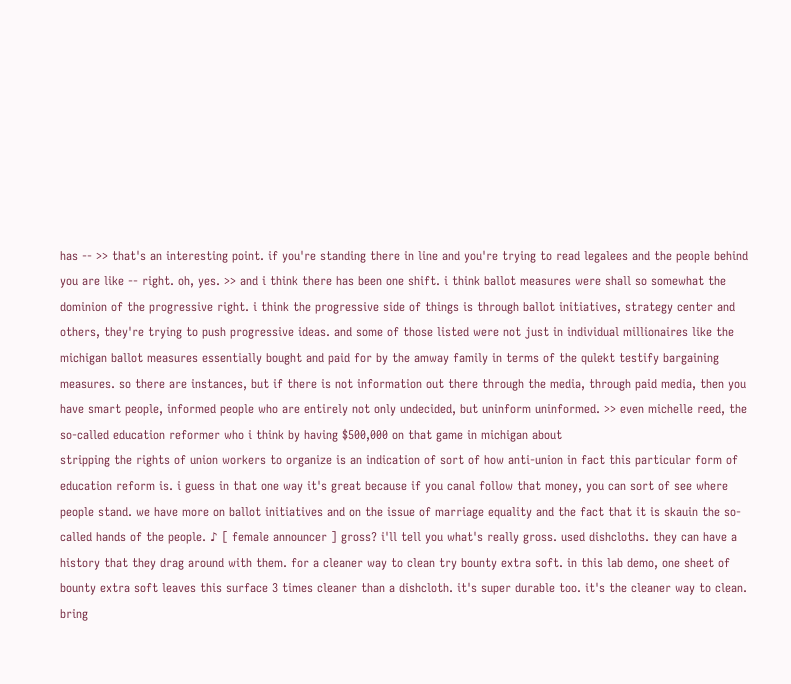has -- >> that's an interesting point. if you're standing there in line and you're trying to read legalees and the people behind you are like -- right. oh, yes. >> and i think there has been one shift. i think ballot measures were shall so somewhat the dominion of the progressive right. i think the progressive side of things is through ballot initiatives, strategy center and others, they're trying to push progressive ideas. and some of those listed were not just in individual millionaires like the michigan ballot measures essentially bought and paid for by the amway family in terms of the qulekt testify bargaining measures. so there are instances, but if there is not information out there through the media, through paid media, then you have smart people, informed people who are entirely not only undecided, but uninform uninformed. >> even michelle reed, the so-called education reformer who i think by having $500,000 on that game in michigan about
stripping the rights of union workers to organize is an indication of sort of how anti-union in fact this particular form of education reform is. i guess in that one way it's great because if you canal follow that money, you can sort of see where people stand. we have more on ballot initiatives and on the issue of marriage equality and the fact that it is skauin the so-called hands of the people. ♪ [ female announcer ] gross? i'll tell you what's really gross. used dishcloths. they can have a history that they drag around with them. for a cleaner way to clean try bounty extra soft. in this lab demo, one sheet of bounty extra soft leaves this surface 3 times cleaner than a dishcloth. it's super durable too. it's the cleaner way to clean. bring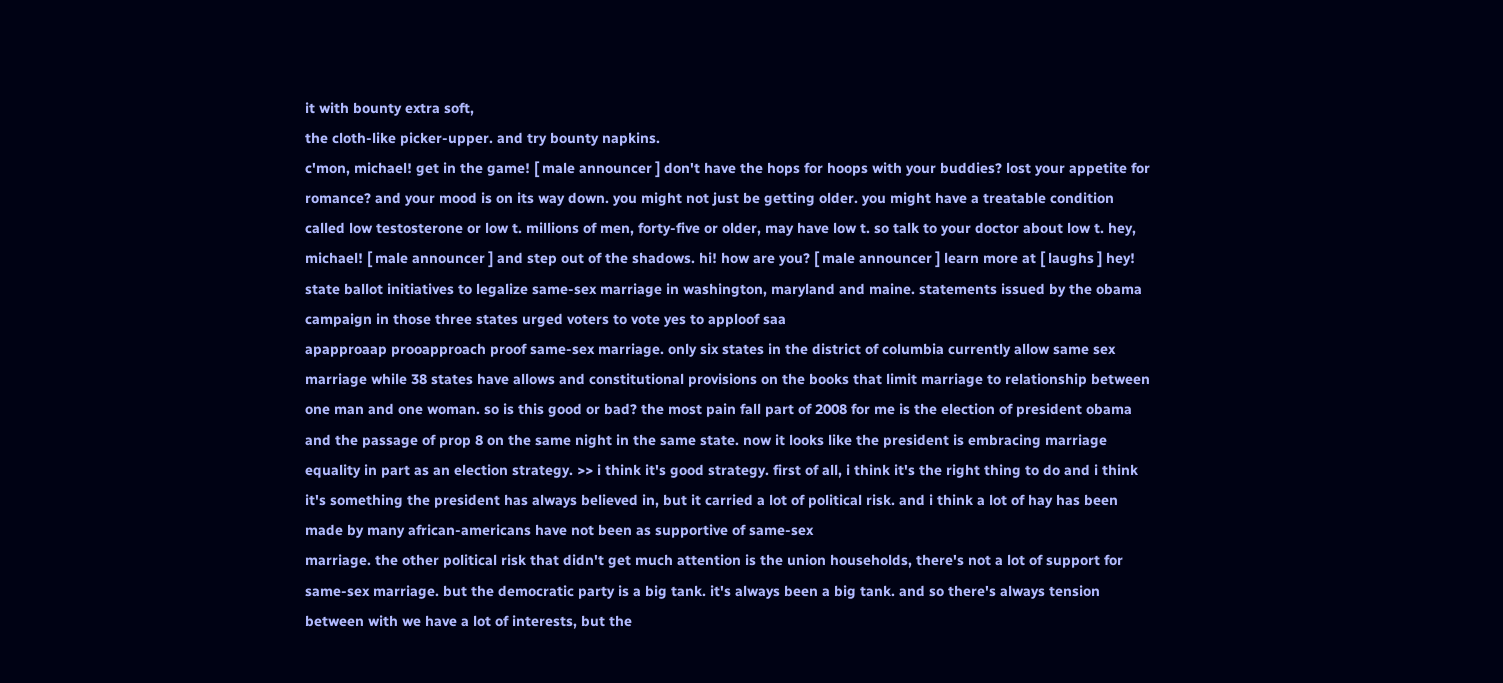it with bounty extra soft,
the cloth-like picker-upper. and try bounty napkins.
c'mon, michael! get in the game! [ male announcer ] don't have the hops for hoops with your buddies? lost your appetite for romance? and your mood is on its way down. you might not just be getting older. you might have a treatable condition called low testosterone or low t. millions of men, forty-five or older, may have low t. so talk to your doctor about low t. hey, michael! [ male announcer ] and step out of the shadows. hi! how are you? [ male announcer ] learn more at [ laughs ] hey! state ballot initiatives to legalize same-sex marriage in washington, maryland and maine. statements issued by the obama campaign in those three states urged voters to vote yes to apploof saa
apapproaap prooapproach proof same-sex marriage. only six states in the district of columbia currently allow same sex marriage while 38 states have allows and constitutional provisions on the books that limit marriage to relationship between one man and one woman. so is this good or bad? the most pain fall part of 2008 for me is the election of president obama and the passage of prop 8 on the same night in the same state. now it looks like the president is embracing marriage equality in part as an election strategy. >> i think it's good strategy. first of all, i think it's the right thing to do and i think it's something the president has always believed in, but it carried a lot of political risk. and i think a lot of hay has been made by many african-americans have not been as supportive of same-sex
marriage. the other political risk that didn't get much attention is the union households, there's not a lot of support for same-sex marriage. but the democratic party is a big tank. it's always been a big tank. and so there's always tension between with we have a lot of interests, but the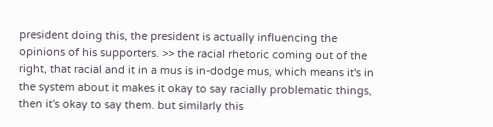president doing this, the president is actually influencing the opinions of his supporters. >> the racial rhetoric coming out of the right, that racial and it in a mus is in-dodge mus, which means it's in the system about it makes it okay to say racially problematic things, then it's okay to say them. but similarly this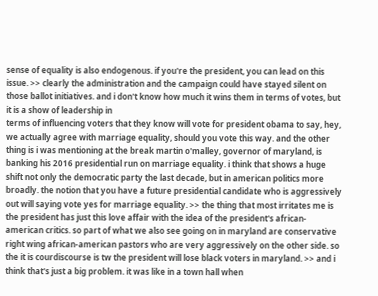sense of equality is also endogenous. if you're the president, you can lead on this issue. >> clearly the administration and the campaign could have stayed silent on those ballot initiatives. and i don't know how much it wins them in terms of votes, but it is a show of leadership in
terms of influencing voters that they know will vote for president obama to say, hey, we actually agree with marriage equality, should you vote this way. and the other thing is i was mentioning at the break martin o'malley, governor of maryland, is banking his 2016 presidential run on marriage equality. i think that shows a huge shift not only the democratic party the last decade, but in american politics more broadly. the notion that you have a future presidential candidate who is aggressively out will saying vote yes for marriage equality. >> the thing that most irritates me is the president has just this love affair with the idea of the president's african-american critics. so part of what we also see going on in maryland are conservative right wing african-american pastors who are very aggressively on the other side. so the it is courdiscourse is tw the president will lose black voters in maryland. >> and i think that's just a big problem. it was like in a town hall when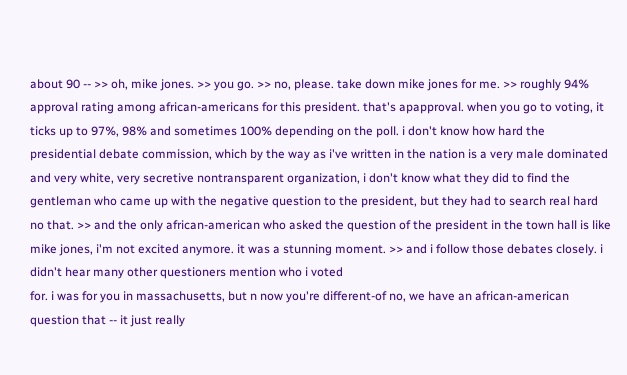about 90 -- >> oh, mike jones. >> you go. >> no, please. take down mike jones for me. >> roughly 94% approval rating among african-americans for this president. that's apapproval. when you go to voting, it ticks up to 97%, 98% and sometimes 100% depending on the poll. i don't know how hard the presidential debate commission, which by the way as i've written in the nation is a very male dominated and very white, very secretive nontransparent organization, i don't know what they did to find the gentleman who came up with the negative question to the president, but they had to search real hard no that. >> and the only african-american who asked the question of the president in the town hall is like mike jones, i'm not excited anymore. it was a stunning moment. >> and i follow those debates closely. i didn't hear many other questioners mention who i voted
for. i was for you in massachusetts, but n now you're different-of no, we have an african-american question that -- it just really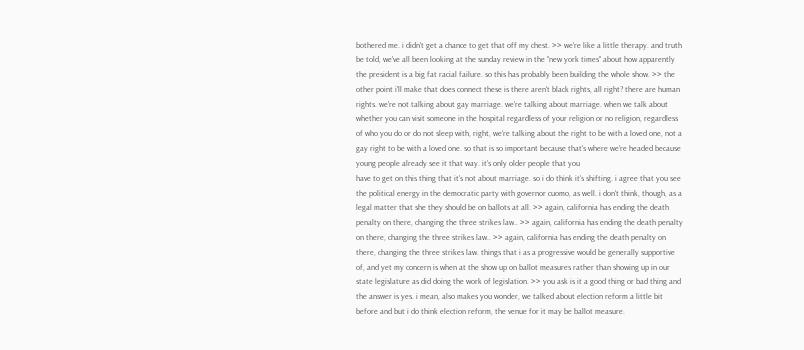bothered me. i didn't get a chance to get that off my chest. >> we're like a little therapy. and truth be told, we've all been looking at the sunday review in the "new york times" about how apparently the president is a big fat racial failure. so this has probably been building the whole show. >> the other point i'll make that does connect these is there aren't black rights, all right? there are human rights. we're not talking about gay marriage. we're talking about marriage. when we talk about whether you can visit someone in the hospital regardless of your religion or no religion, regardless of who you do or do not sleep with, right, we're talking about the right to be with a loved one, not a gay right to be with a loved one. so that is so important because that's where we're headed because young people already see it that way. it's only older people that you
have to get on this thing that it's not about marriage. so i do think it's shifting. i agree that you see the political energy in the democratic party with governor cuomo, as well. i don't think, though, as a legal matter that she they should be on ballots at all. >> again, california has ending the death penalty on there, changing the three strikes law.. >> again, california has ending the death penalty on there, changing the three strikes law.. >> again, california has ending the death penalty on there, changing the three strikes law. things that i as a progressive would be generally supportive of, and yet my concern is when at the show up on ballot measures rather than showing up in our state legislature as did doing the work of legislation. >> you ask is it a good thing or bad thing and the answer is yes. i mean, also makes you wonder, we talked about election reform a little bit before and but i do think election reform, the venue for it may be ballot measure.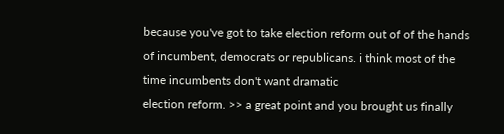because you've got to take election reform out of of the hands of incumbent, democrats or republicans. i think most of the time incumbents don't want dramatic
election reform. >> a great point and you brought us finally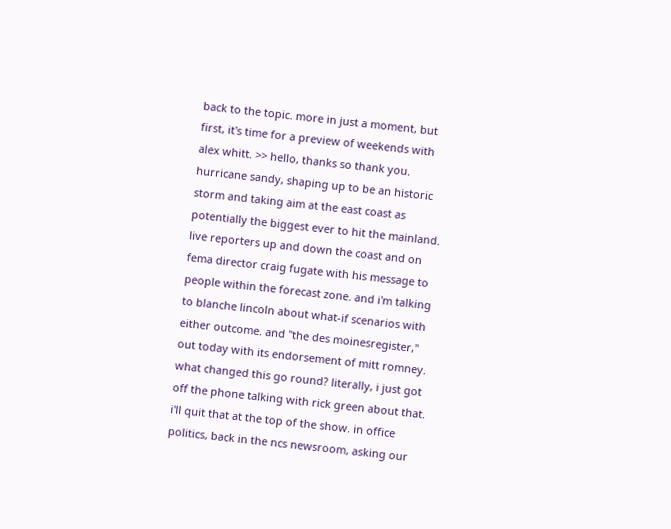back to the topic. more in just a moment, but first, it's time for a preview of weekends with alex whitt. >> hello, thanks so thank you. hurricane sandy, shaping up to be an historic storm and taking aim at the east coast as potentially the biggest ever to hit the mainland. live reporters up and down the coast and on fema director craig fugate with his message to people within the forecast zone. and i'm talking to blanche lincoln about what-if scenarios with either outcome. and "the des moinesregister," out today with its endorsement of mitt romney. what changed this go round? literally, i just got off the phone talking with rick green about that. i'll quit that at the top of the show. in office politics, back in the ncs newsroom, asking our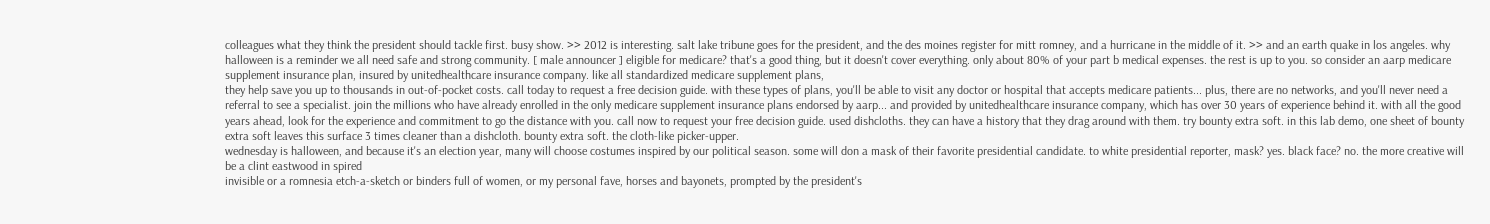colleagues what they think the president should tackle first. busy show. >> 2012 is interesting. salt lake tribune goes for the president, and the des moines register for mitt romney, and a hurricane in the middle of it. >> and an earth quake in los angeles. why halloween is a reminder we all need safe and strong community. [ male announcer ] eligible for medicare? that's a good thing, but it doesn't cover everything. only about 80% of your part b medical expenses. the rest is up to you. so consider an aarp medicare supplement insurance plan, insured by unitedhealthcare insurance company. like all standardized medicare supplement plans,
they help save you up to thousands in out-of-pocket costs. call today to request a free decision guide. with these types of plans, you'll be able to visit any doctor or hospital that accepts medicare patients... plus, there are no networks, and you'll never need a referral to see a specialist. join the millions who have already enrolled in the only medicare supplement insurance plans endorsed by aarp... and provided by unitedhealthcare insurance company, which has over 30 years of experience behind it. with all the good years ahead, look for the experience and commitment to go the distance with you. call now to request your free decision guide. used dishcloths. they can have a history that they drag around with them. try bounty extra soft. in this lab demo, one sheet of bounty extra soft leaves this surface 3 times cleaner than a dishcloth. bounty extra soft. the cloth-like picker-upper.
wednesday is halloween, and because it's an election year, many will choose costumes inspired by our political season. some will don a mask of their favorite presidential candidate. to white presidential reporter, mask? yes. black face? no. the more creative will be a clint eastwood in spired
invisible or a romnesia etch-a-sketch or binders full of women, or my personal fave, horses and bayonets, prompted by the president's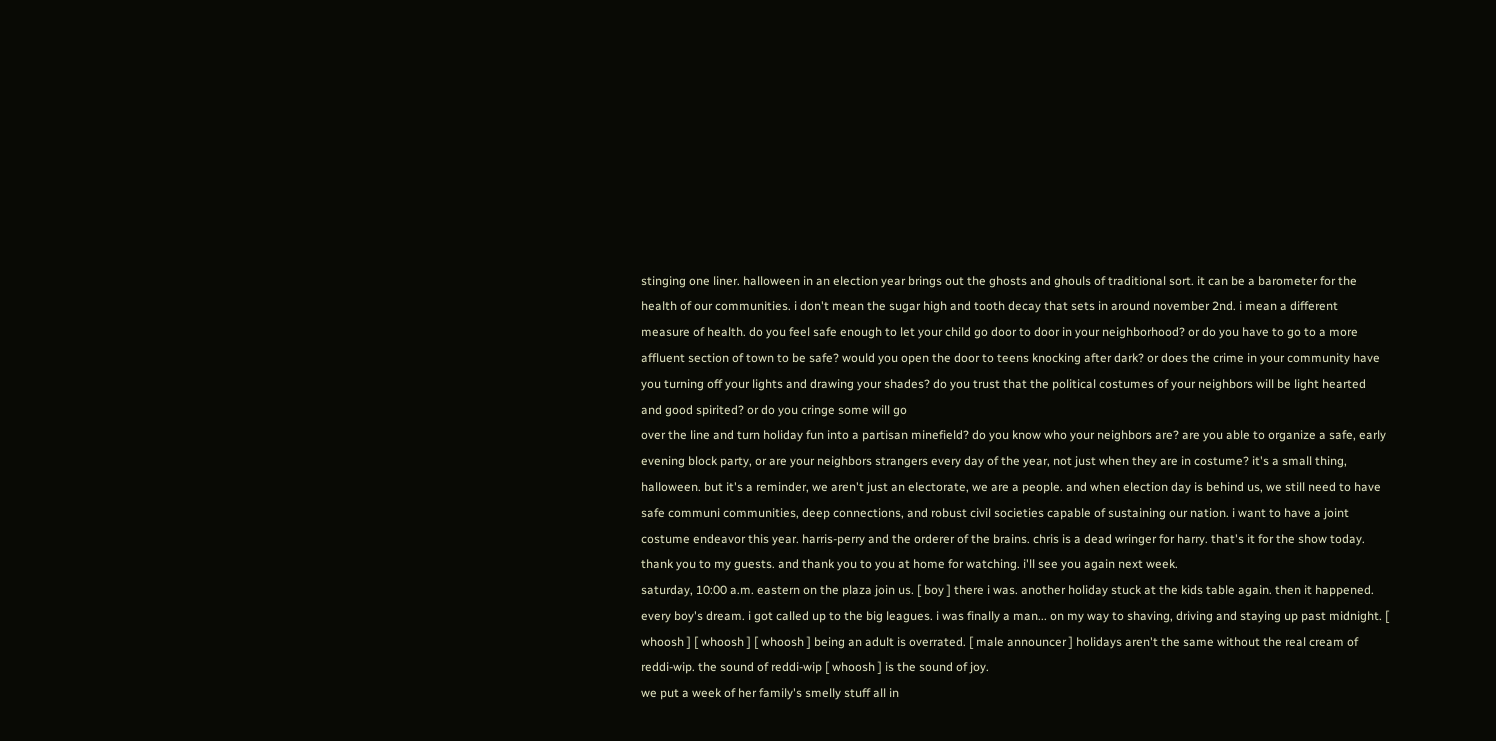stinging one liner. halloween in an election year brings out the ghosts and ghouls of traditional sort. it can be a barometer for the health of our communities. i don't mean the sugar high and tooth decay that sets in around november 2nd. i mean a different measure of health. do you feel safe enough to let your child go door to door in your neighborhood? or do you have to go to a more affluent section of town to be safe? would you open the door to teens knocking after dark? or does the crime in your community have you turning off your lights and drawing your shades? do you trust that the political costumes of your neighbors will be light hearted and good spirited? or do you cringe some will go
over the line and turn holiday fun into a partisan minefield? do you know who your neighbors are? are you able to organize a safe, early evening block party, or are your neighbors strangers every day of the year, not just when they are in costume? it's a small thing, halloween. but it's a reminder, we aren't just an electorate, we are a people. and when election day is behind us, we still need to have safe communi communities, deep connections, and robust civil societies capable of sustaining our nation. i want to have a joint costume endeavor this year. harris-perry and the orderer of the brains. chris is a dead wringer for harry. that's it for the show today. thank you to my guests. and thank you to you at home for watching. i'll see you again next week.
saturday, 10:00 a.m. eastern on the plaza join us. [ boy ] there i was. another holiday stuck at the kids table again. then it happened. every boy's dream. i got called up to the big leagues. i was finally a man... on my way to shaving, driving and staying up past midnight. [ whoosh ] [ whoosh ] [ whoosh ] being an adult is overrated. [ male announcer ] holidays aren't the same without the real cream of reddi-wip. the sound of reddi-wip [ whoosh ] is the sound of joy.
we put a week of her family's smelly stuff all in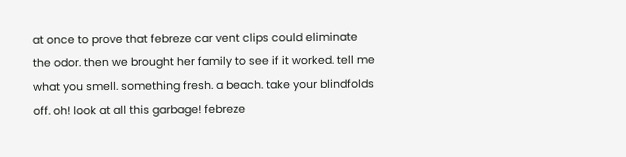at once to prove that febreze car vent clips could eliminate the odor. then we brought her family to see if it worked. tell me what you smell. something fresh. a beach. take your blindfolds off. oh! look at all this garbage! febreze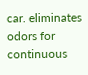car. eliminates odors for continuous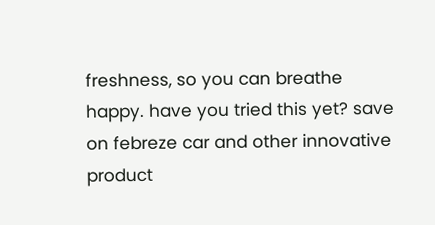freshness, so you can breathe happy. have you tried this yet? save on febreze car and other innovative product